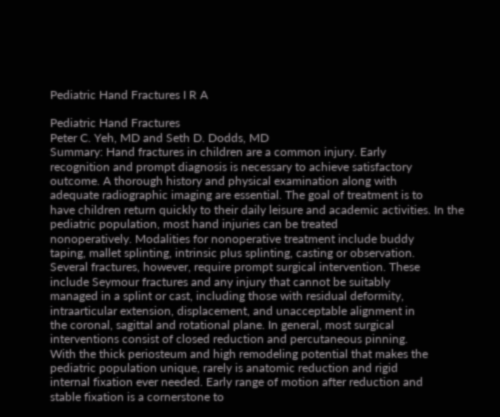Pediatric Hand Fractures I R A

Pediatric Hand Fractures
Peter C. Yeh, MD and Seth D. Dodds, MD
Summary: Hand fractures in children are a common injury. Early
recognition and prompt diagnosis is necessary to achieve satisfactory
outcome. A thorough history and physical examination along with
adequate radiographic imaging are essential. The goal of treatment is to
have children return quickly to their daily leisure and academic activities. In the pediatric population, most hand injuries can be treated
nonoperatively. Modalities for nonoperative treatment include buddy
taping, mallet splinting, intrinsic plus splinting, casting or observation.
Several fractures, however, require prompt surgical intervention. These
include Seymour fractures and any injury that cannot be suitably
managed in a splint or cast, including those with residual deformity,
intraarticular extension, displacement, and unacceptable alignment in
the coronal, sagittal and rotational plane. In general, most surgical
interventions consist of closed reduction and percutaneous pinning.
With the thick periosteum and high remodeling potential that makes the
pediatric population unique, rarely is anatomic reduction and rigid
internal fixation ever needed. Early range of motion after reduction and
stable fixation is a cornerstone to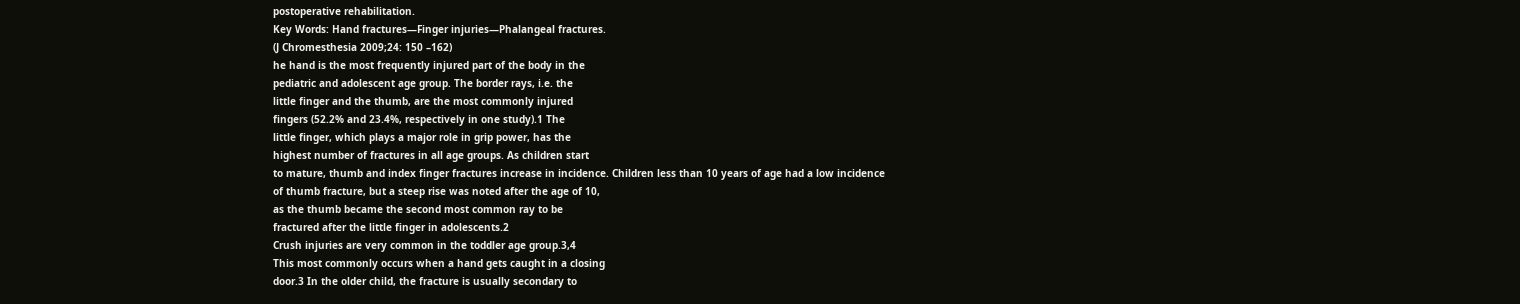postoperative rehabilitation.
Key Words: Hand fractures—Finger injuries—Phalangeal fractures.
(J Chromesthesia 2009;24: 150 –162)
he hand is the most frequently injured part of the body in the
pediatric and adolescent age group. The border rays, i.e. the
little finger and the thumb, are the most commonly injured
fingers (52.2% and 23.4%, respectively in one study).1 The
little finger, which plays a major role in grip power, has the
highest number of fractures in all age groups. As children start
to mature, thumb and index finger fractures increase in incidence. Children less than 10 years of age had a low incidence
of thumb fracture, but a steep rise was noted after the age of 10,
as the thumb became the second most common ray to be
fractured after the little finger in adolescents.2
Crush injuries are very common in the toddler age group.3,4
This most commonly occurs when a hand gets caught in a closing
door.3 In the older child, the fracture is usually secondary to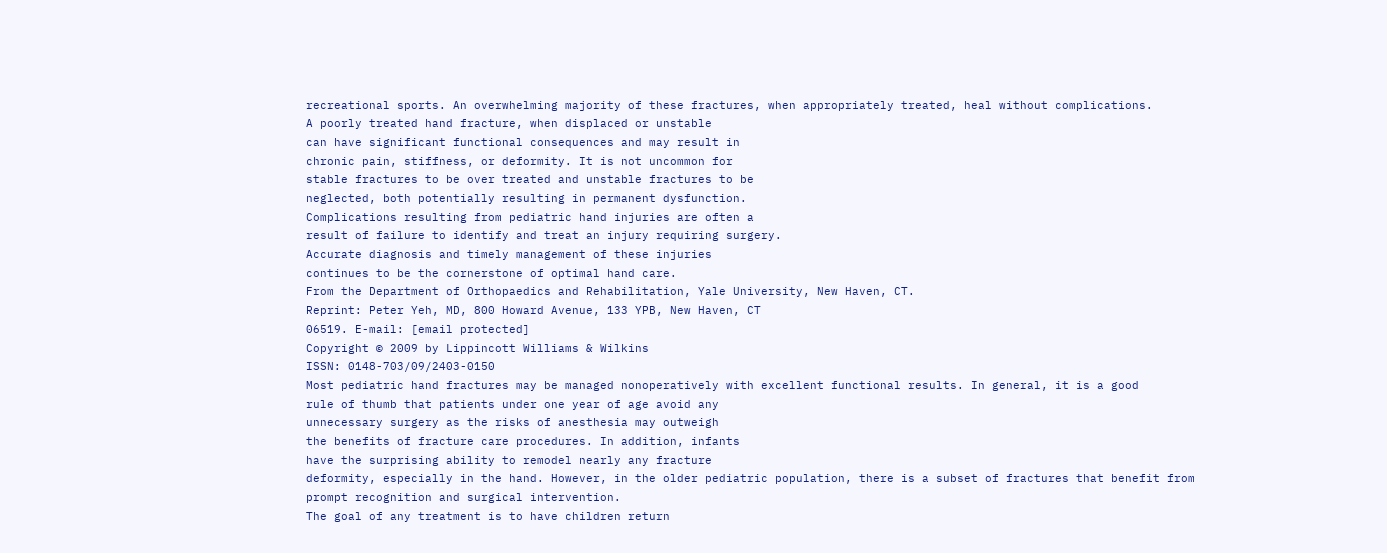recreational sports. An overwhelming majority of these fractures, when appropriately treated, heal without complications.
A poorly treated hand fracture, when displaced or unstable
can have significant functional consequences and may result in
chronic pain, stiffness, or deformity. It is not uncommon for
stable fractures to be over treated and unstable fractures to be
neglected, both potentially resulting in permanent dysfunction.
Complications resulting from pediatric hand injuries are often a
result of failure to identify and treat an injury requiring surgery.
Accurate diagnosis and timely management of these injuries
continues to be the cornerstone of optimal hand care.
From the Department of Orthopaedics and Rehabilitation, Yale University, New Haven, CT.
Reprint: Peter Yeh, MD, 800 Howard Avenue, 133 YPB, New Haven, CT
06519. E-mail: [email protected]
Copyright © 2009 by Lippincott Williams & Wilkins
ISSN: 0148-703/09/2403-0150
Most pediatric hand fractures may be managed nonoperatively with excellent functional results. In general, it is a good
rule of thumb that patients under one year of age avoid any
unnecessary surgery as the risks of anesthesia may outweigh
the benefits of fracture care procedures. In addition, infants
have the surprising ability to remodel nearly any fracture
deformity, especially in the hand. However, in the older pediatric population, there is a subset of fractures that benefit from
prompt recognition and surgical intervention.
The goal of any treatment is to have children return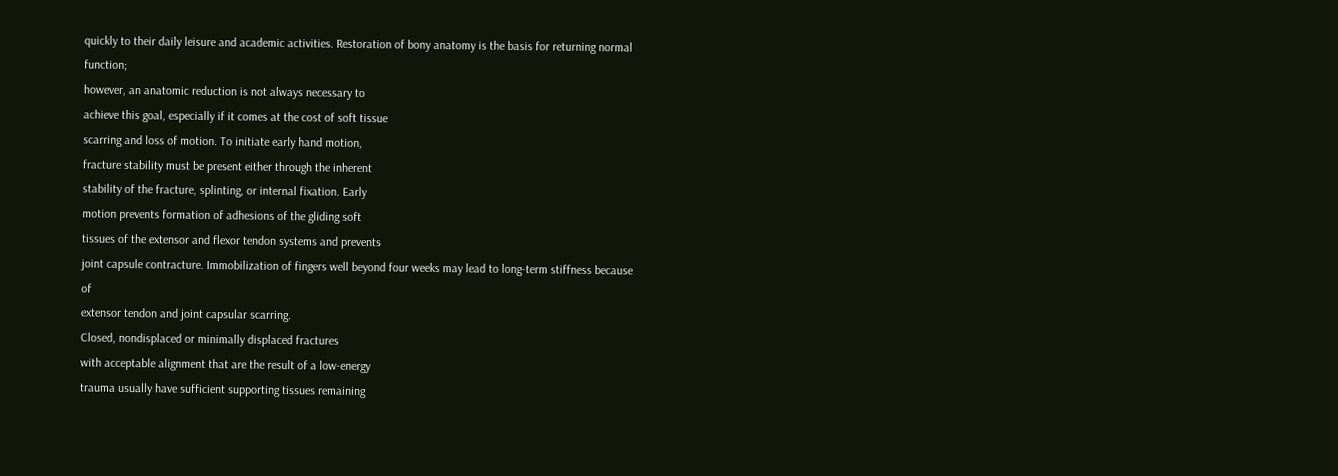quickly to their daily leisure and academic activities. Restoration of bony anatomy is the basis for returning normal function;
however, an anatomic reduction is not always necessary to
achieve this goal, especially if it comes at the cost of soft tissue
scarring and loss of motion. To initiate early hand motion,
fracture stability must be present either through the inherent
stability of the fracture, splinting, or internal fixation. Early
motion prevents formation of adhesions of the gliding soft
tissues of the extensor and flexor tendon systems and prevents
joint capsule contracture. Immobilization of fingers well beyond four weeks may lead to long-term stiffness because of
extensor tendon and joint capsular scarring.
Closed, nondisplaced or minimally displaced fractures
with acceptable alignment that are the result of a low-energy
trauma usually have sufficient supporting tissues remaining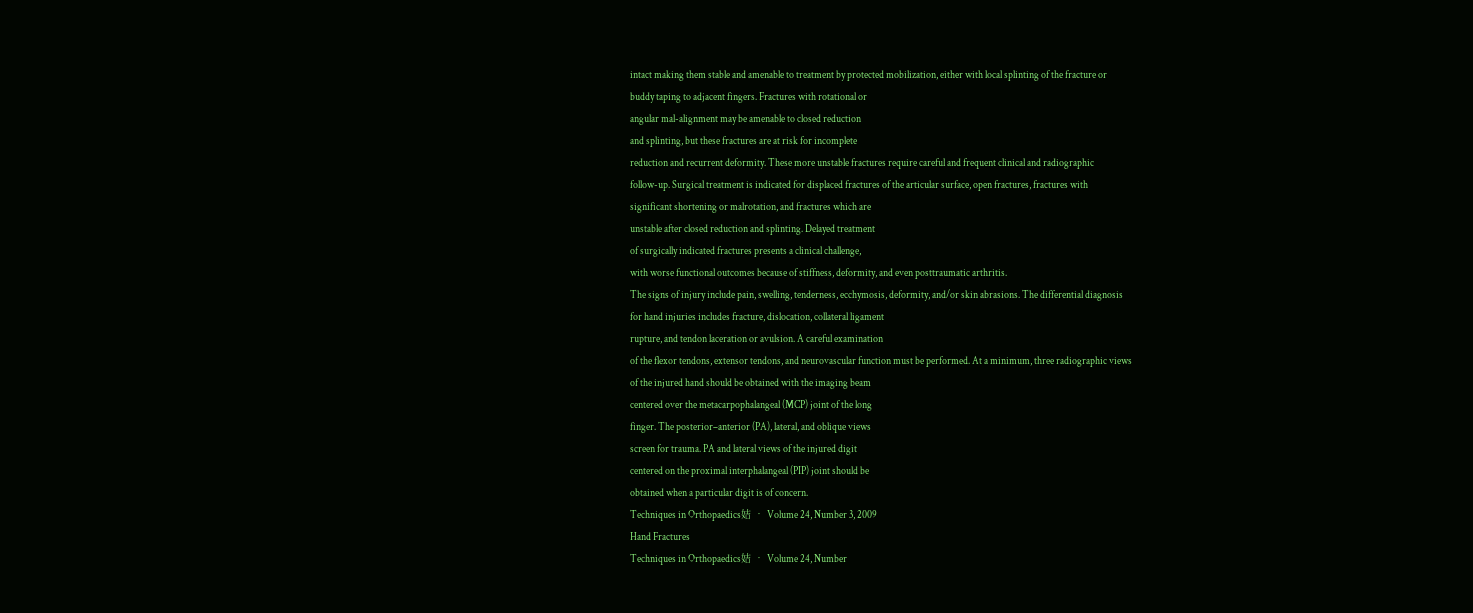intact making them stable and amenable to treatment by protected mobilization, either with local splinting of the fracture or
buddy taping to adjacent fingers. Fractures with rotational or
angular mal-alignment may be amenable to closed reduction
and splinting, but these fractures are at risk for incomplete
reduction and recurrent deformity. These more unstable fractures require careful and frequent clinical and radiographic
follow-up. Surgical treatment is indicated for displaced fractures of the articular surface, open fractures, fractures with
significant shortening or malrotation, and fractures which are
unstable after closed reduction and splinting. Delayed treatment
of surgically indicated fractures presents a clinical challenge,
with worse functional outcomes because of stiffness, deformity, and even posttraumatic arthritis.
The signs of injury include pain, swelling, tenderness, ecchymosis, deformity, and/or skin abrasions. The differential diagnosis
for hand injuries includes fracture, dislocation, collateral ligament
rupture, and tendon laceration or avulsion. A careful examination
of the flexor tendons, extensor tendons, and neurovascular function must be performed. At a minimum, three radiographic views
of the injured hand should be obtained with the imaging beam
centered over the metacarpophalangeal (MCP) joint of the long
finger. The posterior–anterior (PA), lateral, and oblique views
screen for trauma. PA and lateral views of the injured digit
centered on the proximal interphalangeal (PIP) joint should be
obtained when a particular digit is of concern.
Techniques in Orthopaedics姞 • Volume 24, Number 3, 2009
Hand Fractures
Techniques in Orthopaedics姞 • Volume 24, Number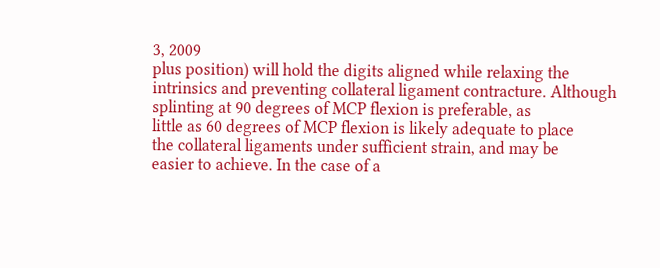3, 2009
plus position) will hold the digits aligned while relaxing the
intrinsics and preventing collateral ligament contracture. Although splinting at 90 degrees of MCP flexion is preferable, as
little as 60 degrees of MCP flexion is likely adequate to place
the collateral ligaments under sufficient strain, and may be
easier to achieve. In the case of a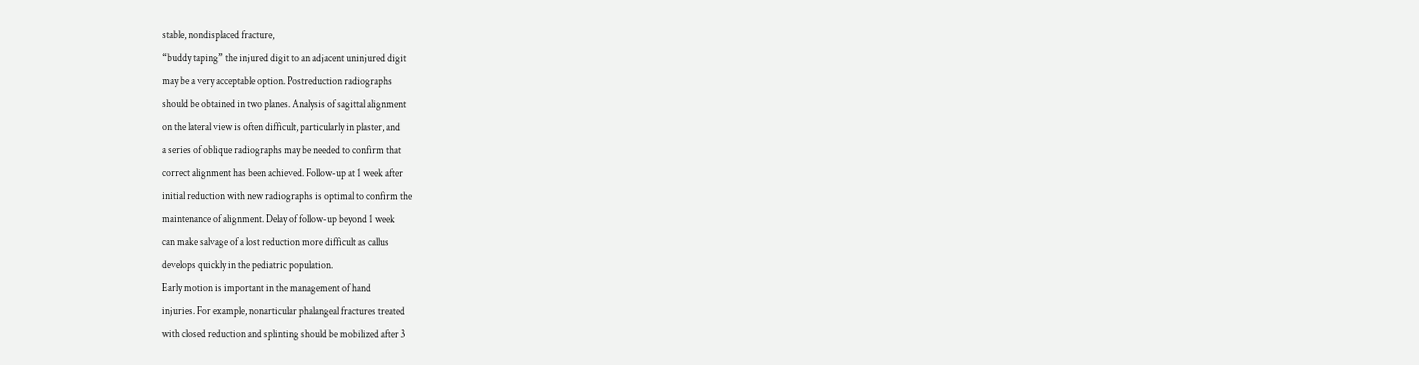stable, nondisplaced fracture,
“buddy taping” the injured digit to an adjacent uninjured digit
may be a very acceptable option. Postreduction radiographs
should be obtained in two planes. Analysis of sagittal alignment
on the lateral view is often difficult, particularly in plaster, and
a series of oblique radiographs may be needed to confirm that
correct alignment has been achieved. Follow-up at 1 week after
initial reduction with new radiographs is optimal to confirm the
maintenance of alignment. Delay of follow-up beyond 1 week
can make salvage of a lost reduction more difficult as callus
develops quickly in the pediatric population.
Early motion is important in the management of hand
injuries. For example, nonarticular phalangeal fractures treated
with closed reduction and splinting should be mobilized after 3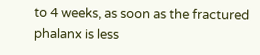to 4 weeks, as soon as the fractured phalanx is less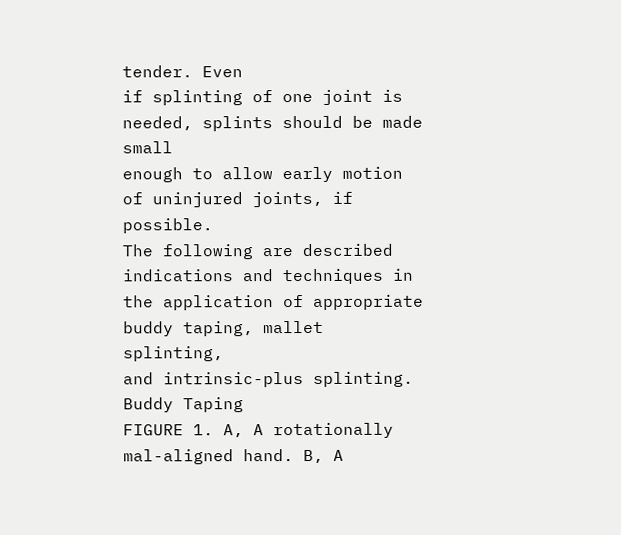tender. Even
if splinting of one joint is needed, splints should be made small
enough to allow early motion of uninjured joints, if possible.
The following are described indications and techniques in
the application of appropriate buddy taping, mallet splinting,
and intrinsic-plus splinting.
Buddy Taping
FIGURE 1. A, A rotationally mal-aligned hand. B, A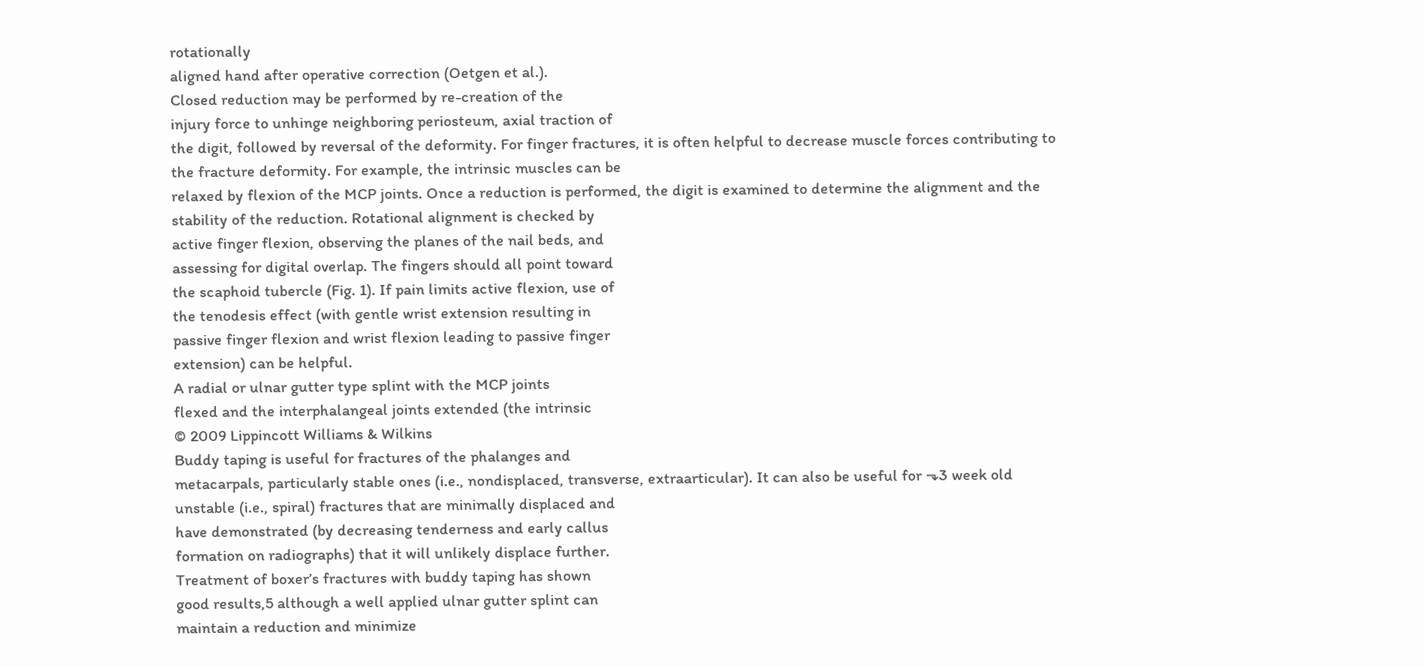rotationally
aligned hand after operative correction (Oetgen et al.).
Closed reduction may be performed by re-creation of the
injury force to unhinge neighboring periosteum, axial traction of
the digit, followed by reversal of the deformity. For finger fractures, it is often helpful to decrease muscle forces contributing to
the fracture deformity. For example, the intrinsic muscles can be
relaxed by flexion of the MCP joints. Once a reduction is performed, the digit is examined to determine the alignment and the
stability of the reduction. Rotational alignment is checked by
active finger flexion, observing the planes of the nail beds, and
assessing for digital overlap. The fingers should all point toward
the scaphoid tubercle (Fig. 1). If pain limits active flexion, use of
the tenodesis effect (with gentle wrist extension resulting in
passive finger flexion and wrist flexion leading to passive finger
extension) can be helpful.
A radial or ulnar gutter type splint with the MCP joints
flexed and the interphalangeal joints extended (the intrinsic
© 2009 Lippincott Williams & Wilkins
Buddy taping is useful for fractures of the phalanges and
metacarpals, particularly stable ones (i.e., nondisplaced, transverse, extraarticular). It can also be useful for ⬎3 week old
unstable (i.e., spiral) fractures that are minimally displaced and
have demonstrated (by decreasing tenderness and early callus
formation on radiographs) that it will unlikely displace further.
Treatment of boxer’s fractures with buddy taping has shown
good results,5 although a well applied ulnar gutter splint can
maintain a reduction and minimize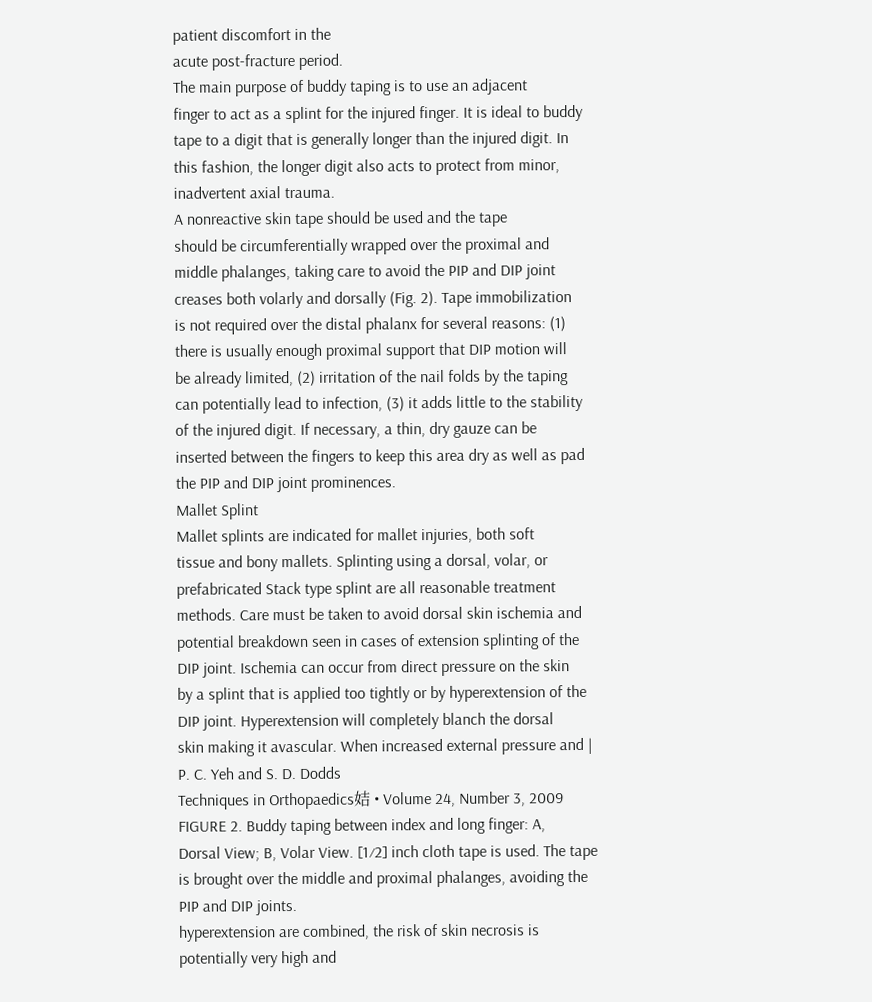patient discomfort in the
acute post-fracture period.
The main purpose of buddy taping is to use an adjacent
finger to act as a splint for the injured finger. It is ideal to buddy
tape to a digit that is generally longer than the injured digit. In
this fashion, the longer digit also acts to protect from minor,
inadvertent axial trauma.
A nonreactive skin tape should be used and the tape
should be circumferentially wrapped over the proximal and
middle phalanges, taking care to avoid the PIP and DIP joint
creases both volarly and dorsally (Fig. 2). Tape immobilization
is not required over the distal phalanx for several reasons: (1)
there is usually enough proximal support that DIP motion will
be already limited, (2) irritation of the nail folds by the taping
can potentially lead to infection, (3) it adds little to the stability
of the injured digit. If necessary, a thin, dry gauze can be
inserted between the fingers to keep this area dry as well as pad
the PIP and DIP joint prominences.
Mallet Splint
Mallet splints are indicated for mallet injuries, both soft
tissue and bony mallets. Splinting using a dorsal, volar, or
prefabricated Stack type splint are all reasonable treatment
methods. Care must be taken to avoid dorsal skin ischemia and
potential breakdown seen in cases of extension splinting of the
DIP joint. Ischemia can occur from direct pressure on the skin
by a splint that is applied too tightly or by hyperextension of the
DIP joint. Hyperextension will completely blanch the dorsal
skin making it avascular. When increased external pressure and |
P. C. Yeh and S. D. Dodds
Techniques in Orthopaedics姞 • Volume 24, Number 3, 2009
FIGURE 2. Buddy taping between index and long finger: A,
Dorsal View; B, Volar View. [1⁄2] inch cloth tape is used. The tape
is brought over the middle and proximal phalanges, avoiding the
PIP and DIP joints.
hyperextension are combined, the risk of skin necrosis is
potentially very high and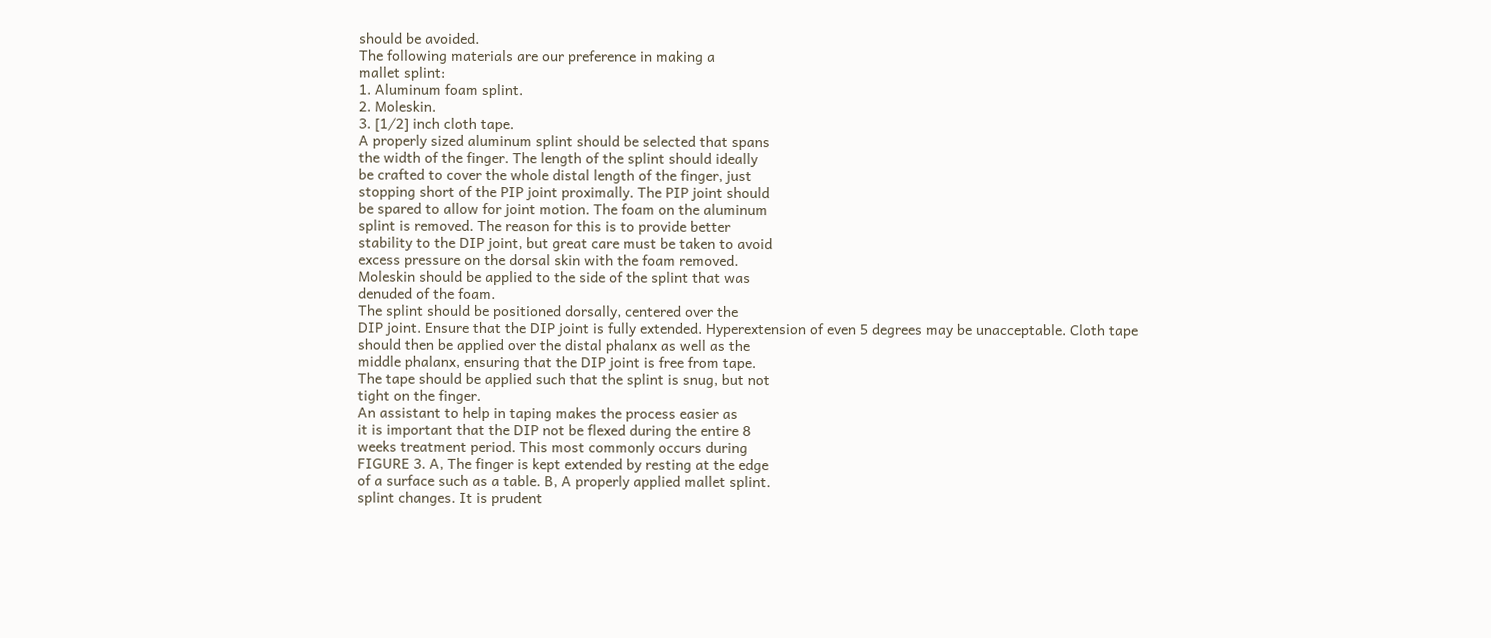should be avoided.
The following materials are our preference in making a
mallet splint:
1. Aluminum foam splint.
2. Moleskin.
3. [1⁄2] inch cloth tape.
A properly sized aluminum splint should be selected that spans
the width of the finger. The length of the splint should ideally
be crafted to cover the whole distal length of the finger, just
stopping short of the PIP joint proximally. The PIP joint should
be spared to allow for joint motion. The foam on the aluminum
splint is removed. The reason for this is to provide better
stability to the DIP joint, but great care must be taken to avoid
excess pressure on the dorsal skin with the foam removed.
Moleskin should be applied to the side of the splint that was
denuded of the foam.
The splint should be positioned dorsally, centered over the
DIP joint. Ensure that the DIP joint is fully extended. Hyperextension of even 5 degrees may be unacceptable. Cloth tape
should then be applied over the distal phalanx as well as the
middle phalanx, ensuring that the DIP joint is free from tape.
The tape should be applied such that the splint is snug, but not
tight on the finger.
An assistant to help in taping makes the process easier as
it is important that the DIP not be flexed during the entire 8
weeks treatment period. This most commonly occurs during
FIGURE 3. A, The finger is kept extended by resting at the edge
of a surface such as a table. B, A properly applied mallet splint.
splint changes. It is prudent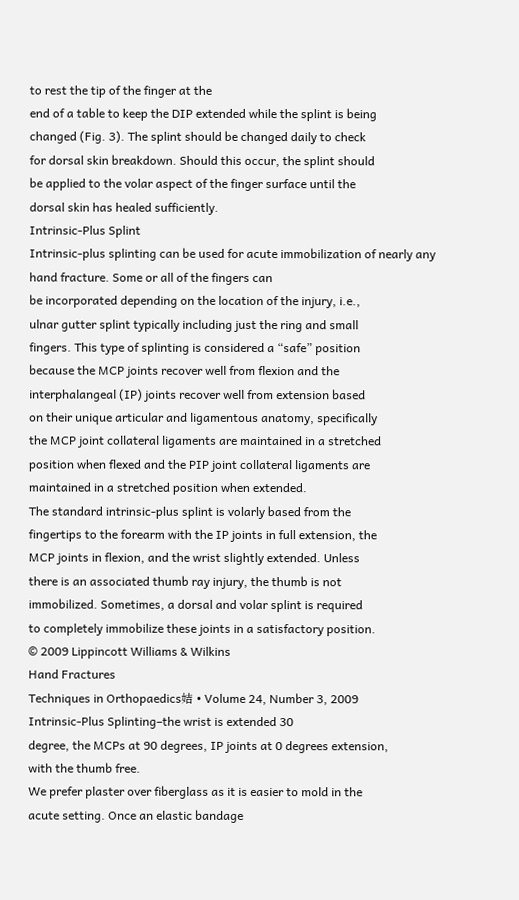to rest the tip of the finger at the
end of a table to keep the DIP extended while the splint is being
changed (Fig. 3). The splint should be changed daily to check
for dorsal skin breakdown. Should this occur, the splint should
be applied to the volar aspect of the finger surface until the
dorsal skin has healed sufficiently.
Intrinsic-Plus Splint
Intrinsic-plus splinting can be used for acute immobilization of nearly any hand fracture. Some or all of the fingers can
be incorporated depending on the location of the injury, i.e.,
ulnar gutter splint typically including just the ring and small
fingers. This type of splinting is considered a “safe” position
because the MCP joints recover well from flexion and the
interphalangeal (IP) joints recover well from extension based
on their unique articular and ligamentous anatomy, specifically
the MCP joint collateral ligaments are maintained in a stretched
position when flexed and the PIP joint collateral ligaments are
maintained in a stretched position when extended.
The standard intrinsic-plus splint is volarly based from the
fingertips to the forearm with the IP joints in full extension, the
MCP joints in flexion, and the wrist slightly extended. Unless
there is an associated thumb ray injury, the thumb is not
immobilized. Sometimes, a dorsal and volar splint is required
to completely immobilize these joints in a satisfactory position.
© 2009 Lippincott Williams & Wilkins
Hand Fractures
Techniques in Orthopaedics姞 • Volume 24, Number 3, 2009
Intrinsic-Plus Splinting–the wrist is extended 30
degree, the MCPs at 90 degrees, IP joints at 0 degrees extension,
with the thumb free.
We prefer plaster over fiberglass as it is easier to mold in the
acute setting. Once an elastic bandage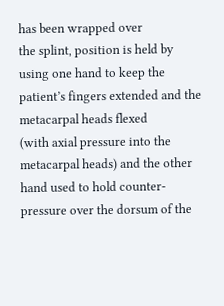has been wrapped over
the splint, position is held by using one hand to keep the
patient’s fingers extended and the metacarpal heads flexed
(with axial pressure into the metacarpal heads) and the other
hand used to hold counter-pressure over the dorsum of the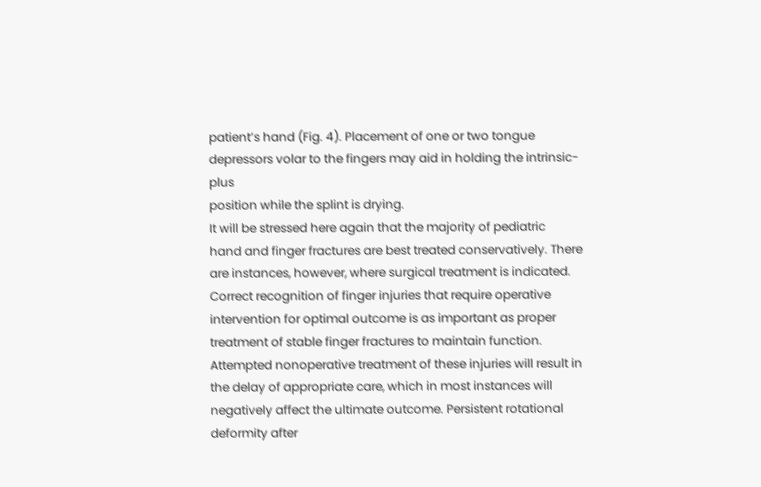patient’s hand (Fig. 4). Placement of one or two tongue depressors volar to the fingers may aid in holding the intrinsic-plus
position while the splint is drying.
It will be stressed here again that the majority of pediatric
hand and finger fractures are best treated conservatively. There
are instances, however, where surgical treatment is indicated.
Correct recognition of finger injuries that require operative
intervention for optimal outcome is as important as proper
treatment of stable finger fractures to maintain function. Attempted nonoperative treatment of these injuries will result in
the delay of appropriate care, which in most instances will
negatively affect the ultimate outcome. Persistent rotational
deformity after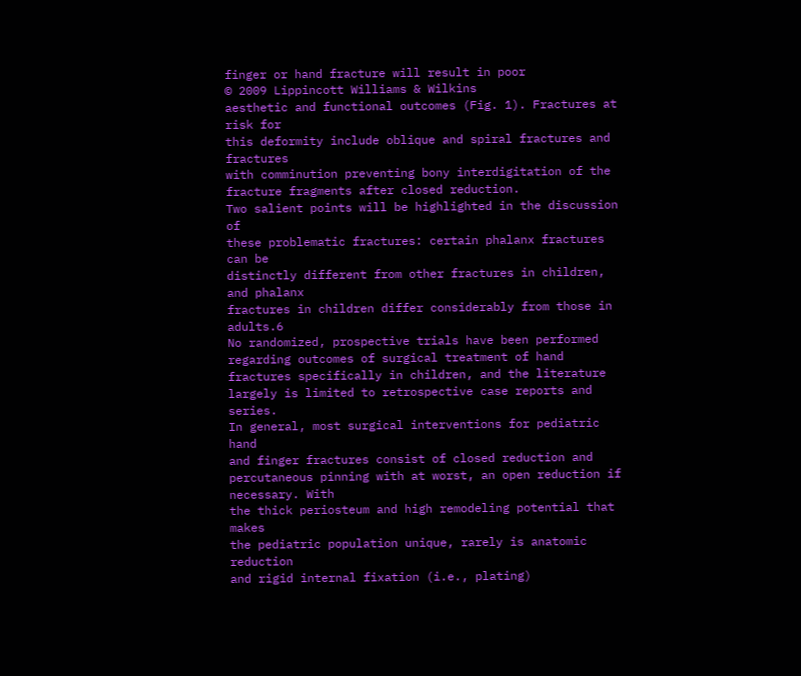finger or hand fracture will result in poor
© 2009 Lippincott Williams & Wilkins
aesthetic and functional outcomes (Fig. 1). Fractures at risk for
this deformity include oblique and spiral fractures and fractures
with comminution preventing bony interdigitation of the fracture fragments after closed reduction.
Two salient points will be highlighted in the discussion of
these problematic fractures: certain phalanx fractures can be
distinctly different from other fractures in children, and phalanx
fractures in children differ considerably from those in adults.6
No randomized, prospective trials have been performed regarding outcomes of surgical treatment of hand fractures specifically in children, and the literature largely is limited to retrospective case reports and series.
In general, most surgical interventions for pediatric hand
and finger fractures consist of closed reduction and percutaneous pinning with at worst, an open reduction if necessary. With
the thick periosteum and high remodeling potential that makes
the pediatric population unique, rarely is anatomic reduction
and rigid internal fixation (i.e., plating)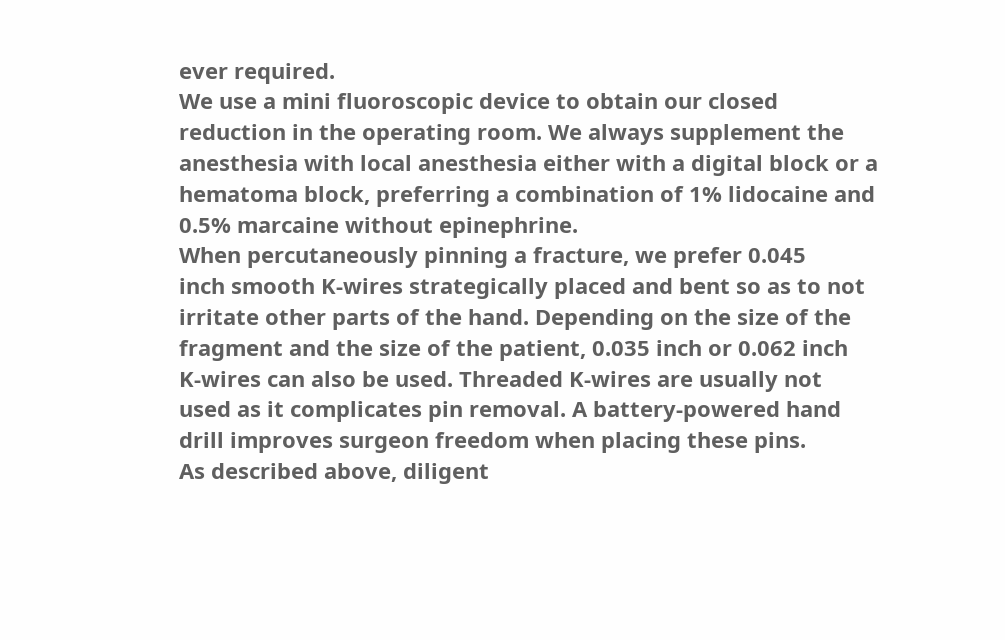ever required.
We use a mini fluoroscopic device to obtain our closed
reduction in the operating room. We always supplement the
anesthesia with local anesthesia either with a digital block or a
hematoma block, preferring a combination of 1% lidocaine and
0.5% marcaine without epinephrine.
When percutaneously pinning a fracture, we prefer 0.045
inch smooth K-wires strategically placed and bent so as to not
irritate other parts of the hand. Depending on the size of the
fragment and the size of the patient, 0.035 inch or 0.062 inch
K-wires can also be used. Threaded K-wires are usually not
used as it complicates pin removal. A battery-powered hand
drill improves surgeon freedom when placing these pins.
As described above, diligent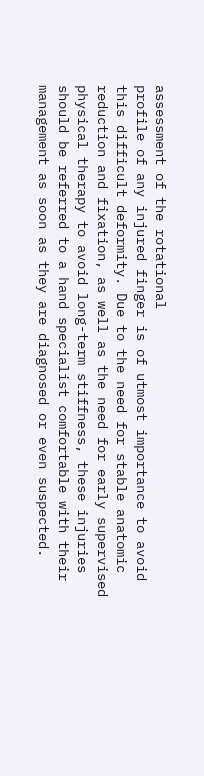assessment of the rotational
profile of any injured finger is of utmost importance to avoid
this difficult deformity. Due to the need for stable anatomic
reduction and fixation, as well as the need for early supervised
physical therapy to avoid long-term stiffness, these injuries
should be referred to a hand specialist comfortable with their
management as soon as they are diagnosed or even suspected.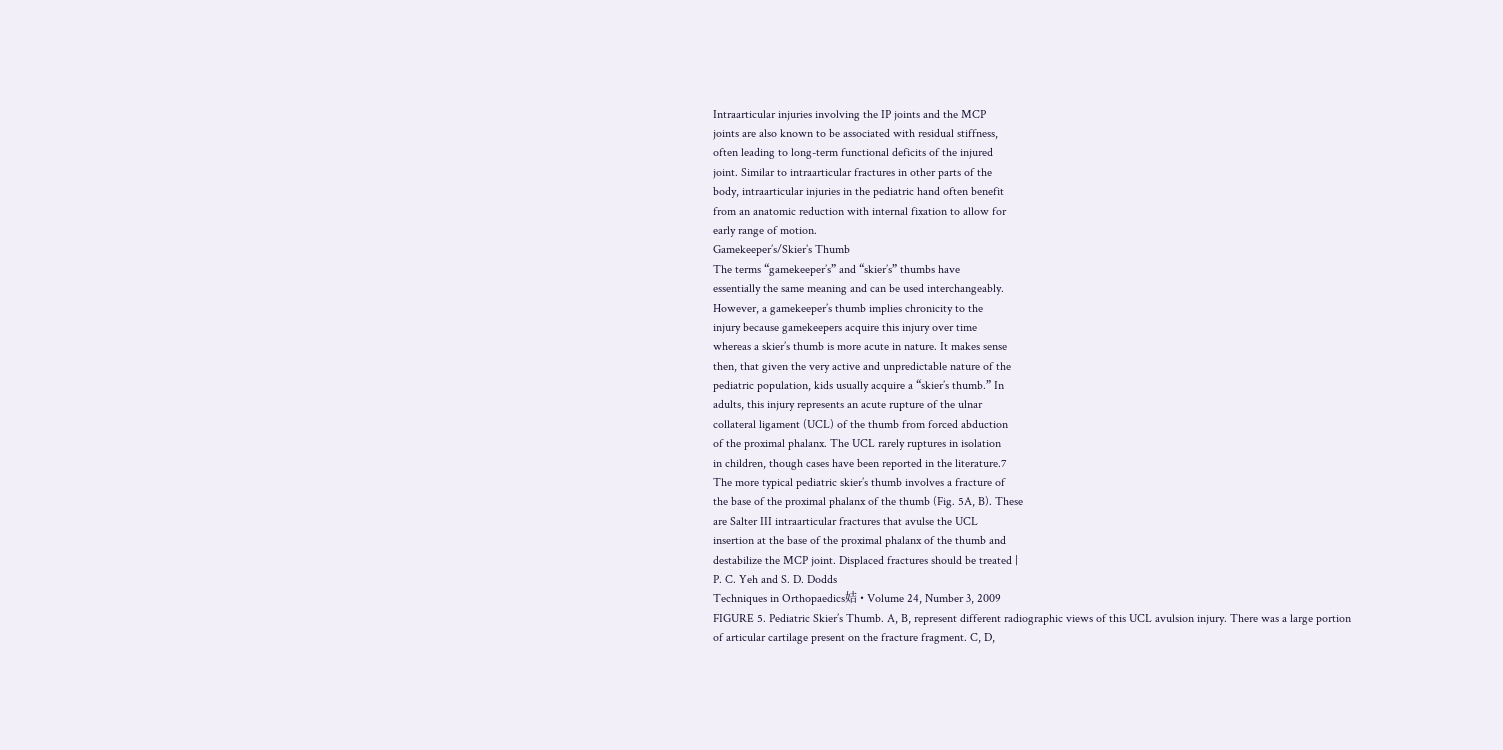Intraarticular injuries involving the IP joints and the MCP
joints are also known to be associated with residual stiffness,
often leading to long-term functional deficits of the injured
joint. Similar to intraarticular fractures in other parts of the
body, intraarticular injuries in the pediatric hand often benefit
from an anatomic reduction with internal fixation to allow for
early range of motion.
Gamekeeper’s/Skier’s Thumb
The terms “gamekeeper’s” and “skier’s” thumbs have
essentially the same meaning and can be used interchangeably.
However, a gamekeeper’s thumb implies chronicity to the
injury because gamekeepers acquire this injury over time
whereas a skier’s thumb is more acute in nature. It makes sense
then, that given the very active and unpredictable nature of the
pediatric population, kids usually acquire a “skier’s thumb.” In
adults, this injury represents an acute rupture of the ulnar
collateral ligament (UCL) of the thumb from forced abduction
of the proximal phalanx. The UCL rarely ruptures in isolation
in children, though cases have been reported in the literature.7
The more typical pediatric skier’s thumb involves a fracture of
the base of the proximal phalanx of the thumb (Fig. 5A, B). These
are Salter III intraarticular fractures that avulse the UCL
insertion at the base of the proximal phalanx of the thumb and
destabilize the MCP joint. Displaced fractures should be treated |
P. C. Yeh and S. D. Dodds
Techniques in Orthopaedics姞 • Volume 24, Number 3, 2009
FIGURE 5. Pediatric Skier’s Thumb. A, B, represent different radiographic views of this UCL avulsion injury. There was a large portion
of articular cartilage present on the fracture fragment. C, D,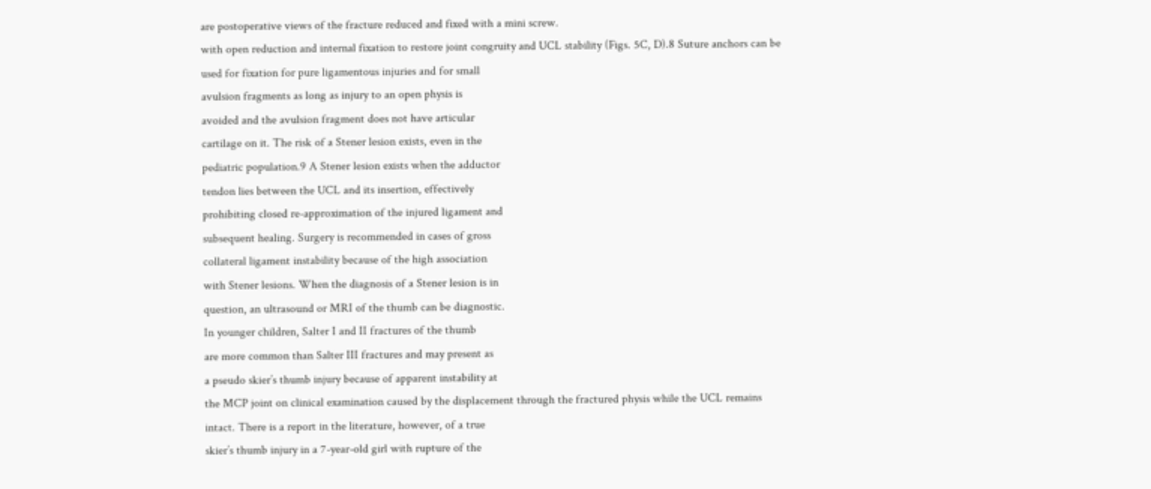are postoperative views of the fracture reduced and fixed with a mini screw.
with open reduction and internal fixation to restore joint congruity and UCL stability (Figs. 5C, D).8 Suture anchors can be
used for fixation for pure ligamentous injuries and for small
avulsion fragments as long as injury to an open physis is
avoided and the avulsion fragment does not have articular
cartilage on it. The risk of a Stener lesion exists, even in the
pediatric population.9 A Stener lesion exists when the adductor
tendon lies between the UCL and its insertion, effectively
prohibiting closed re-approximation of the injured ligament and
subsequent healing. Surgery is recommended in cases of gross
collateral ligament instability because of the high association
with Stener lesions. When the diagnosis of a Stener lesion is in
question, an ultrasound or MRI of the thumb can be diagnostic.
In younger children, Salter I and II fractures of the thumb
are more common than Salter III fractures and may present as
a pseudo skier’s thumb injury because of apparent instability at
the MCP joint on clinical examination caused by the displacement through the fractured physis while the UCL remains
intact. There is a report in the literature, however, of a true
skier’s thumb injury in a 7-year-old girl with rupture of the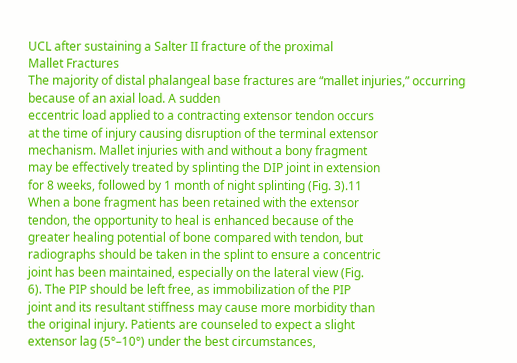UCL after sustaining a Salter II fracture of the proximal
Mallet Fractures
The majority of distal phalangeal base fractures are “mallet injuries,” occurring because of an axial load. A sudden
eccentric load applied to a contracting extensor tendon occurs
at the time of injury causing disruption of the terminal extensor
mechanism. Mallet injuries with and without a bony fragment
may be effectively treated by splinting the DIP joint in extension
for 8 weeks, followed by 1 month of night splinting (Fig. 3).11
When a bone fragment has been retained with the extensor
tendon, the opportunity to heal is enhanced because of the
greater healing potential of bone compared with tendon, but
radiographs should be taken in the splint to ensure a concentric
joint has been maintained, especially on the lateral view (Fig.
6). The PIP should be left free, as immobilization of the PIP
joint and its resultant stiffness may cause more morbidity than
the original injury. Patients are counseled to expect a slight
extensor lag (5°–10°) under the best circumstances,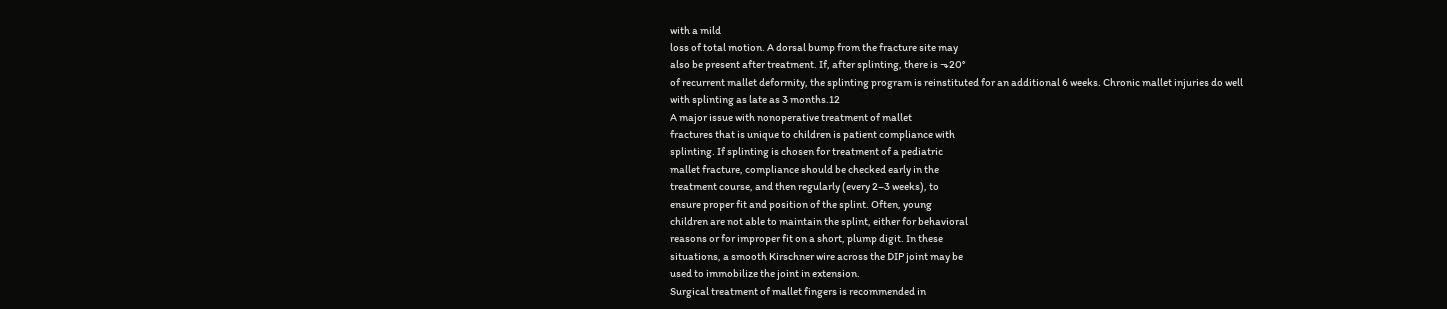with a mild
loss of total motion. A dorsal bump from the fracture site may
also be present after treatment. If, after splinting, there is ⬎20°
of recurrent mallet deformity, the splinting program is reinstituted for an additional 6 weeks. Chronic mallet injuries do well
with splinting as late as 3 months.12
A major issue with nonoperative treatment of mallet
fractures that is unique to children is patient compliance with
splinting. If splinting is chosen for treatment of a pediatric
mallet fracture, compliance should be checked early in the
treatment course, and then regularly (every 2–3 weeks), to
ensure proper fit and position of the splint. Often, young
children are not able to maintain the splint, either for behavioral
reasons or for improper fit on a short, plump digit. In these
situations, a smooth Kirschner wire across the DIP joint may be
used to immobilize the joint in extension.
Surgical treatment of mallet fingers is recommended in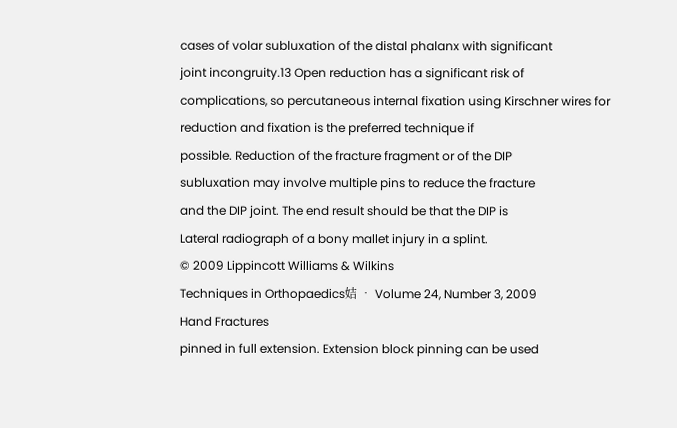cases of volar subluxation of the distal phalanx with significant
joint incongruity.13 Open reduction has a significant risk of
complications, so percutaneous internal fixation using Kirschner wires for reduction and fixation is the preferred technique if
possible. Reduction of the fracture fragment or of the DIP
subluxation may involve multiple pins to reduce the fracture
and the DIP joint. The end result should be that the DIP is
Lateral radiograph of a bony mallet injury in a splint.
© 2009 Lippincott Williams & Wilkins
Techniques in Orthopaedics姞 • Volume 24, Number 3, 2009
Hand Fractures
pinned in full extension. Extension block pinning can be used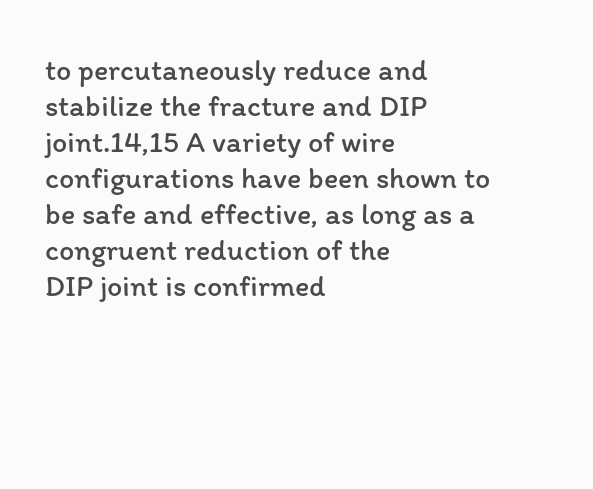to percutaneously reduce and stabilize the fracture and DIP
joint.14,15 A variety of wire configurations have been shown to
be safe and effective, as long as a congruent reduction of the
DIP joint is confirmed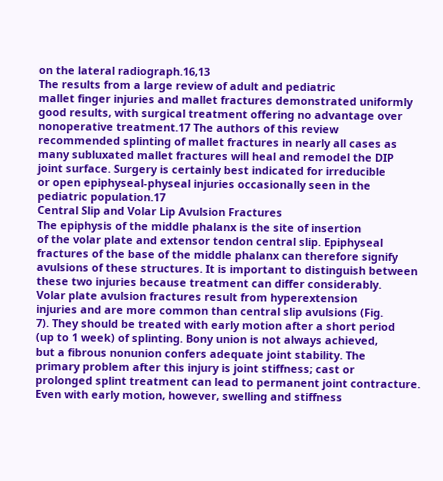on the lateral radiograph.16,13
The results from a large review of adult and pediatric
mallet finger injuries and mallet fractures demonstrated uniformly good results, with surgical treatment offering no advantage over nonoperative treatment.17 The authors of this review
recommended splinting of mallet fractures in nearly all cases as
many subluxated mallet fractures will heal and remodel the DIP
joint surface. Surgery is certainly best indicated for irreducible
or open epiphyseal-physeal injuries occasionally seen in the
pediatric population.17
Central Slip and Volar Lip Avulsion Fractures
The epiphysis of the middle phalanx is the site of insertion
of the volar plate and extensor tendon central slip. Epiphyseal
fractures of the base of the middle phalanx can therefore signify
avulsions of these structures. It is important to distinguish between
these two injuries because treatment can differ considerably.
Volar plate avulsion fractures result from hyperextension
injuries and are more common than central slip avulsions (Fig.
7). They should be treated with early motion after a short period
(up to 1 week) of splinting. Bony union is not always achieved,
but a fibrous nonunion confers adequate joint stability. The
primary problem after this injury is joint stiffness; cast or
prolonged splint treatment can lead to permanent joint contracture. Even with early motion, however, swelling and stiffness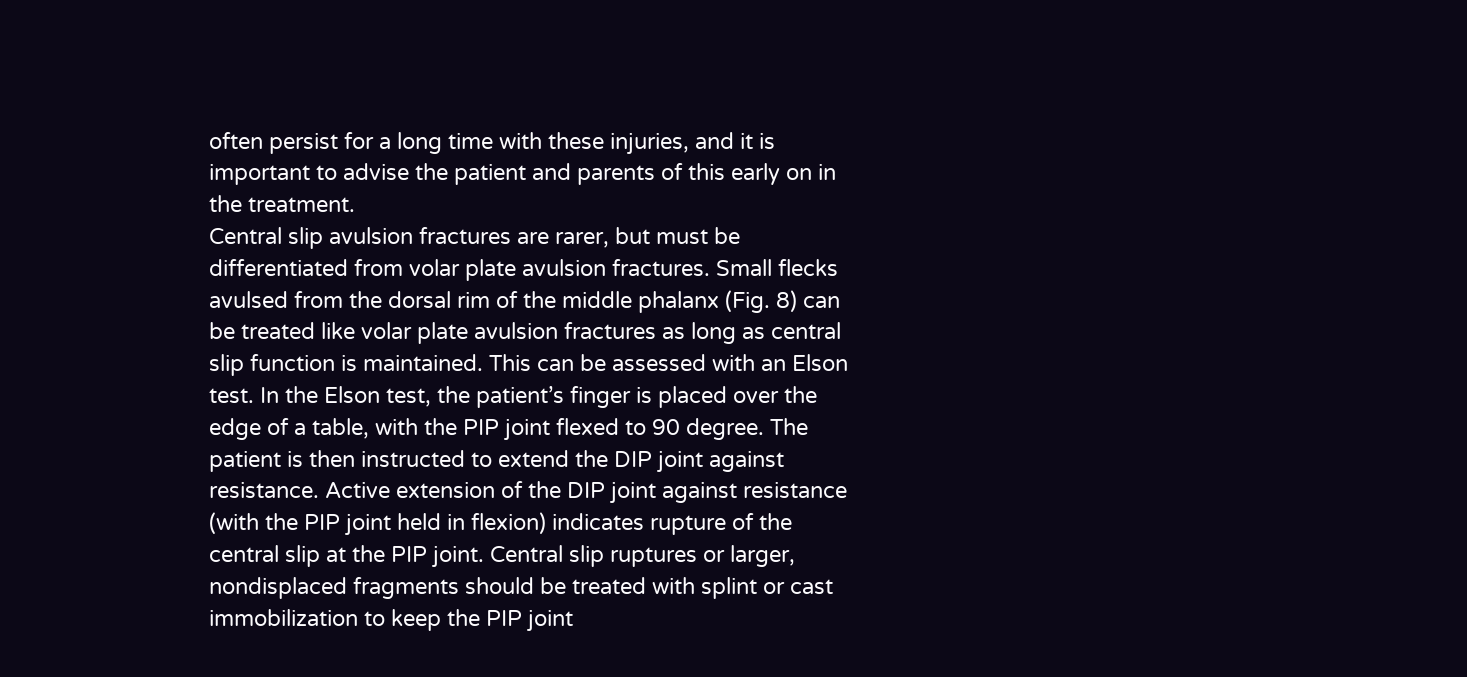often persist for a long time with these injuries, and it is
important to advise the patient and parents of this early on in
the treatment.
Central slip avulsion fractures are rarer, but must be
differentiated from volar plate avulsion fractures. Small flecks
avulsed from the dorsal rim of the middle phalanx (Fig. 8) can
be treated like volar plate avulsion fractures as long as central
slip function is maintained. This can be assessed with an Elson
test. In the Elson test, the patient’s finger is placed over the
edge of a table, with the PIP joint flexed to 90 degree. The
patient is then instructed to extend the DIP joint against
resistance. Active extension of the DIP joint against resistance
(with the PIP joint held in flexion) indicates rupture of the
central slip at the PIP joint. Central slip ruptures or larger,
nondisplaced fragments should be treated with splint or cast
immobilization to keep the PIP joint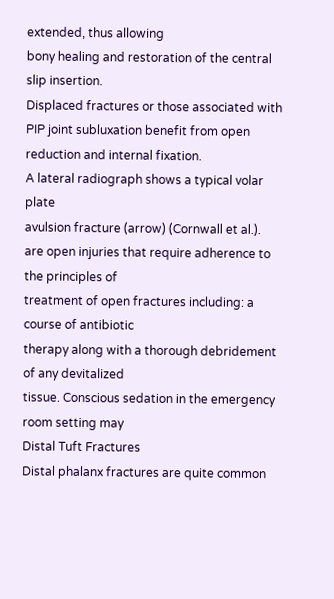extended, thus allowing
bony healing and restoration of the central slip insertion.
Displaced fractures or those associated with PIP joint subluxation benefit from open reduction and internal fixation.
A lateral radiograph shows a typical volar plate
avulsion fracture (arrow) (Cornwall et al.).
are open injuries that require adherence to the principles of
treatment of open fractures including: a course of antibiotic
therapy along with a thorough debridement of any devitalized
tissue. Conscious sedation in the emergency room setting may
Distal Tuft Fractures
Distal phalanx fractures are quite common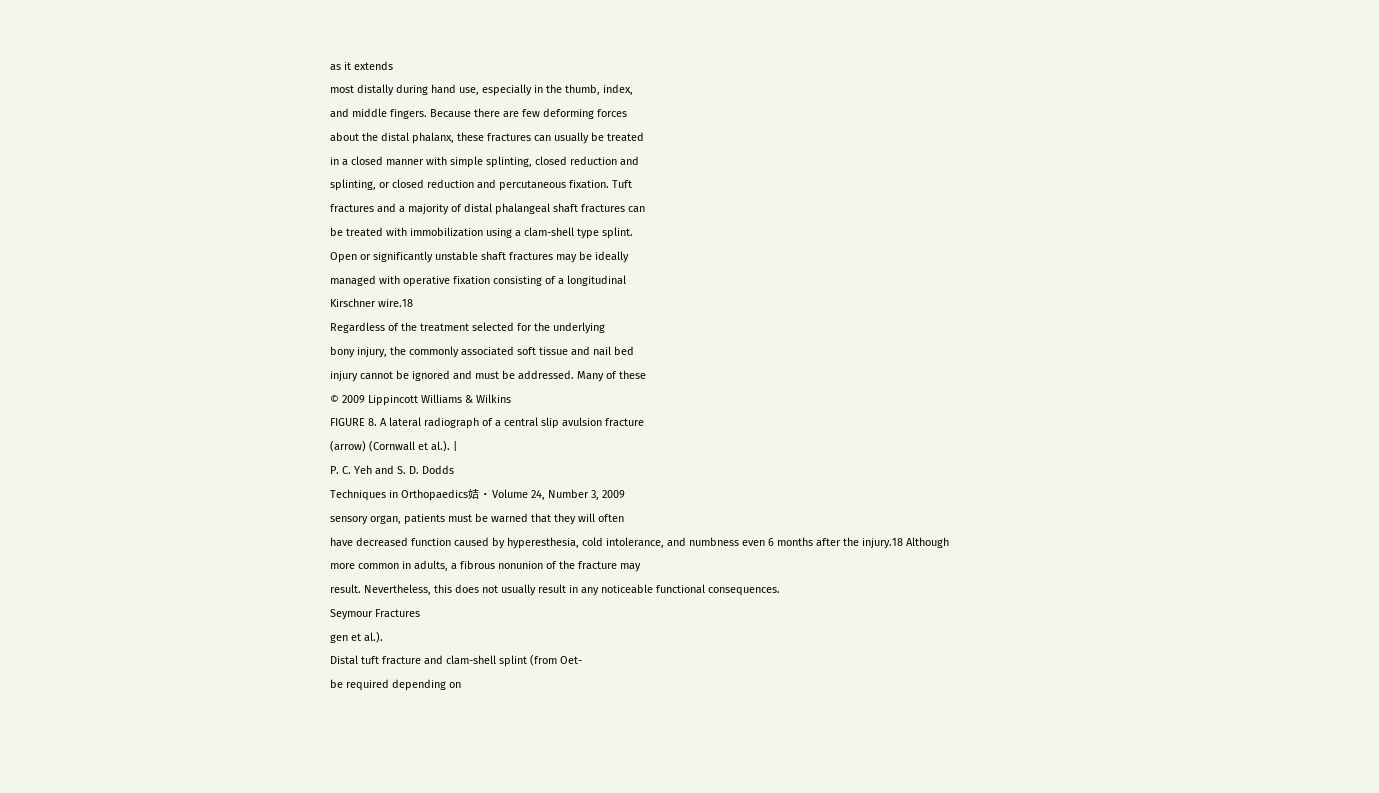as it extends
most distally during hand use, especially in the thumb, index,
and middle fingers. Because there are few deforming forces
about the distal phalanx, these fractures can usually be treated
in a closed manner with simple splinting, closed reduction and
splinting, or closed reduction and percutaneous fixation. Tuft
fractures and a majority of distal phalangeal shaft fractures can
be treated with immobilization using a clam-shell type splint.
Open or significantly unstable shaft fractures may be ideally
managed with operative fixation consisting of a longitudinal
Kirschner wire.18
Regardless of the treatment selected for the underlying
bony injury, the commonly associated soft tissue and nail bed
injury cannot be ignored and must be addressed. Many of these
© 2009 Lippincott Williams & Wilkins
FIGURE 8. A lateral radiograph of a central slip avulsion fracture
(arrow) (Cornwall et al.). |
P. C. Yeh and S. D. Dodds
Techniques in Orthopaedics姞 • Volume 24, Number 3, 2009
sensory organ, patients must be warned that they will often
have decreased function caused by hyperesthesia, cold intolerance, and numbness even 6 months after the injury.18 Although
more common in adults, a fibrous nonunion of the fracture may
result. Nevertheless, this does not usually result in any noticeable functional consequences.
Seymour Fractures
gen et al.).
Distal tuft fracture and clam-shell splint (from Oet-
be required depending on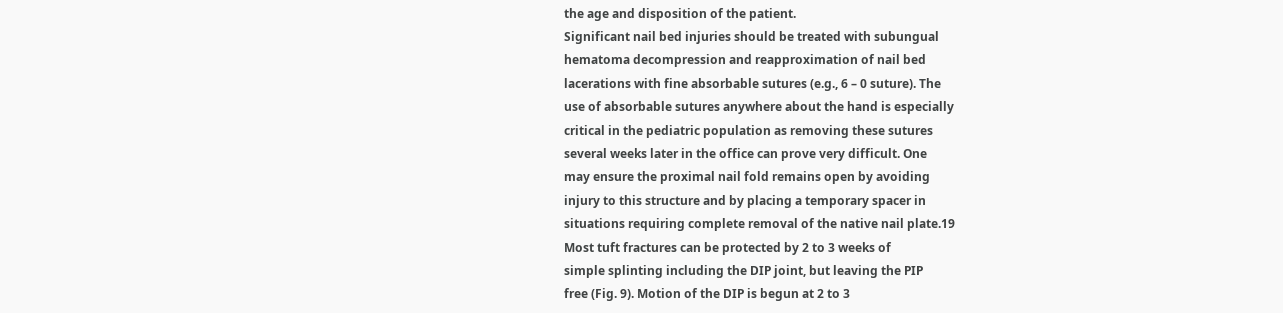the age and disposition of the patient.
Significant nail bed injuries should be treated with subungual
hematoma decompression and reapproximation of nail bed
lacerations with fine absorbable sutures (e.g., 6 – 0 suture). The
use of absorbable sutures anywhere about the hand is especially
critical in the pediatric population as removing these sutures
several weeks later in the office can prove very difficult. One
may ensure the proximal nail fold remains open by avoiding
injury to this structure and by placing a temporary spacer in
situations requiring complete removal of the native nail plate.19
Most tuft fractures can be protected by 2 to 3 weeks of
simple splinting including the DIP joint, but leaving the PIP
free (Fig. 9). Motion of the DIP is begun at 2 to 3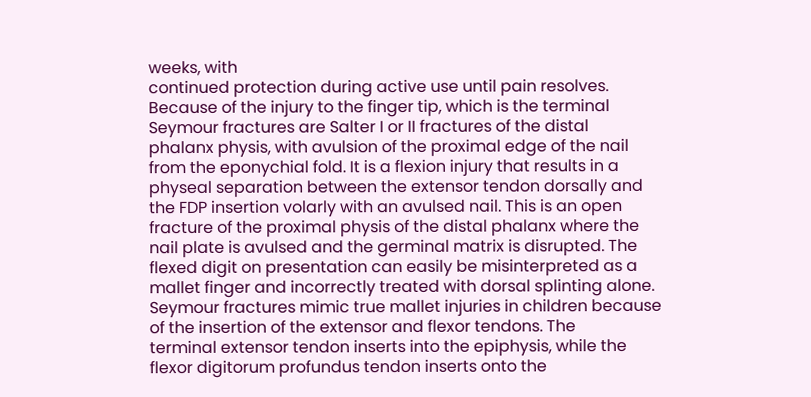weeks, with
continued protection during active use until pain resolves.
Because of the injury to the finger tip, which is the terminal
Seymour fractures are Salter I or II fractures of the distal
phalanx physis, with avulsion of the proximal edge of the nail
from the eponychial fold. It is a flexion injury that results in a
physeal separation between the extensor tendon dorsally and
the FDP insertion volarly with an avulsed nail. This is an open
fracture of the proximal physis of the distal phalanx where the
nail plate is avulsed and the germinal matrix is disrupted. The
flexed digit on presentation can easily be misinterpreted as a
mallet finger and incorrectly treated with dorsal splinting alone.
Seymour fractures mimic true mallet injuries in children because of the insertion of the extensor and flexor tendons. The
terminal extensor tendon inserts into the epiphysis, while the
flexor digitorum profundus tendon inserts onto the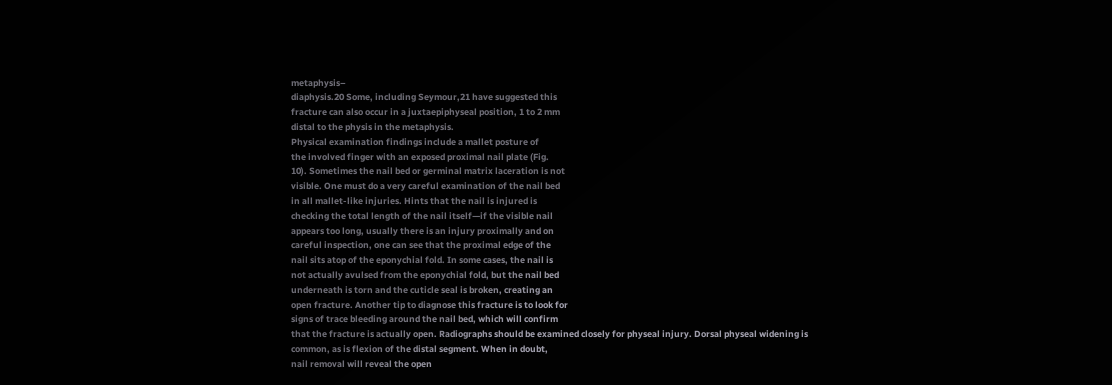metaphysis–
diaphysis.20 Some, including Seymour,21 have suggested this
fracture can also occur in a juxtaepiphyseal position, 1 to 2 mm
distal to the physis in the metaphysis.
Physical examination findings include a mallet posture of
the involved finger with an exposed proximal nail plate (Fig.
10). Sometimes the nail bed or germinal matrix laceration is not
visible. One must do a very careful examination of the nail bed
in all mallet-like injuries. Hints that the nail is injured is
checking the total length of the nail itself—if the visible nail
appears too long, usually there is an injury proximally and on
careful inspection, one can see that the proximal edge of the
nail sits atop of the eponychial fold. In some cases, the nail is
not actually avulsed from the eponychial fold, but the nail bed
underneath is torn and the cuticle seal is broken, creating an
open fracture. Another tip to diagnose this fracture is to look for
signs of trace bleeding around the nail bed, which will confirm
that the fracture is actually open. Radiographs should be examined closely for physeal injury. Dorsal physeal widening is
common, as is flexion of the distal segment. When in doubt,
nail removal will reveal the open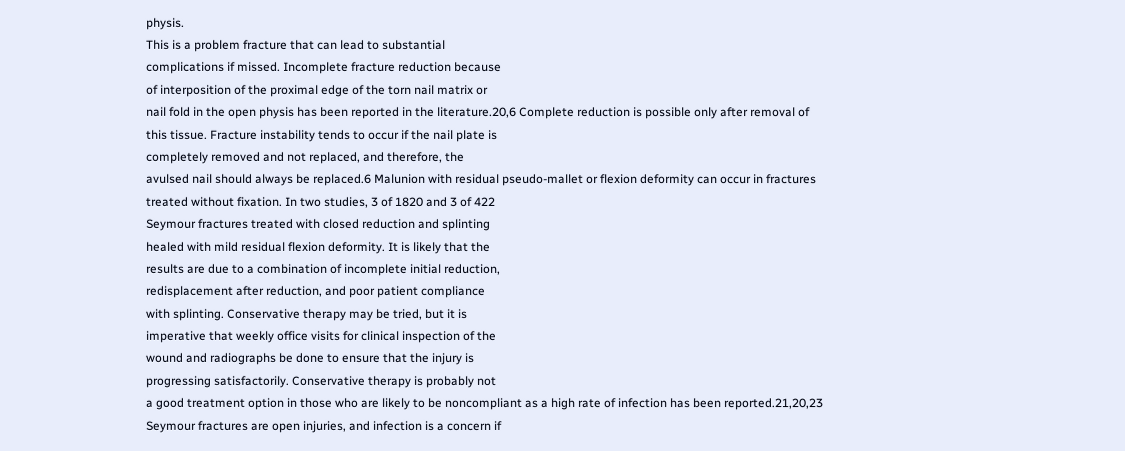physis.
This is a problem fracture that can lead to substantial
complications if missed. Incomplete fracture reduction because
of interposition of the proximal edge of the torn nail matrix or
nail fold in the open physis has been reported in the literature.20,6 Complete reduction is possible only after removal of
this tissue. Fracture instability tends to occur if the nail plate is
completely removed and not replaced, and therefore, the
avulsed nail should always be replaced.6 Malunion with residual pseudo-mallet or flexion deformity can occur in fractures
treated without fixation. In two studies, 3 of 1820 and 3 of 422
Seymour fractures treated with closed reduction and splinting
healed with mild residual flexion deformity. It is likely that the
results are due to a combination of incomplete initial reduction,
redisplacement after reduction, and poor patient compliance
with splinting. Conservative therapy may be tried, but it is
imperative that weekly office visits for clinical inspection of the
wound and radiographs be done to ensure that the injury is
progressing satisfactorily. Conservative therapy is probably not
a good treatment option in those who are likely to be noncompliant as a high rate of infection has been reported.21,20,23
Seymour fractures are open injuries, and infection is a concern if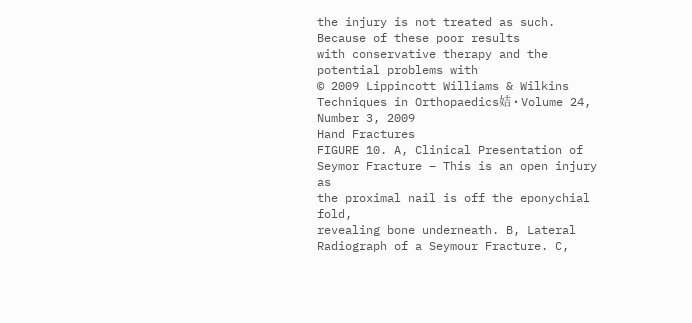the injury is not treated as such. Because of these poor results
with conservative therapy and the potential problems with
© 2009 Lippincott Williams & Wilkins
Techniques in Orthopaedics姞 • Volume 24, Number 3, 2009
Hand Fractures
FIGURE 10. A, Clinical Presentation of
Seymor Fracture – This is an open injury as
the proximal nail is off the eponychial fold,
revealing bone underneath. B, Lateral Radiograph of a Seymour Fracture. C,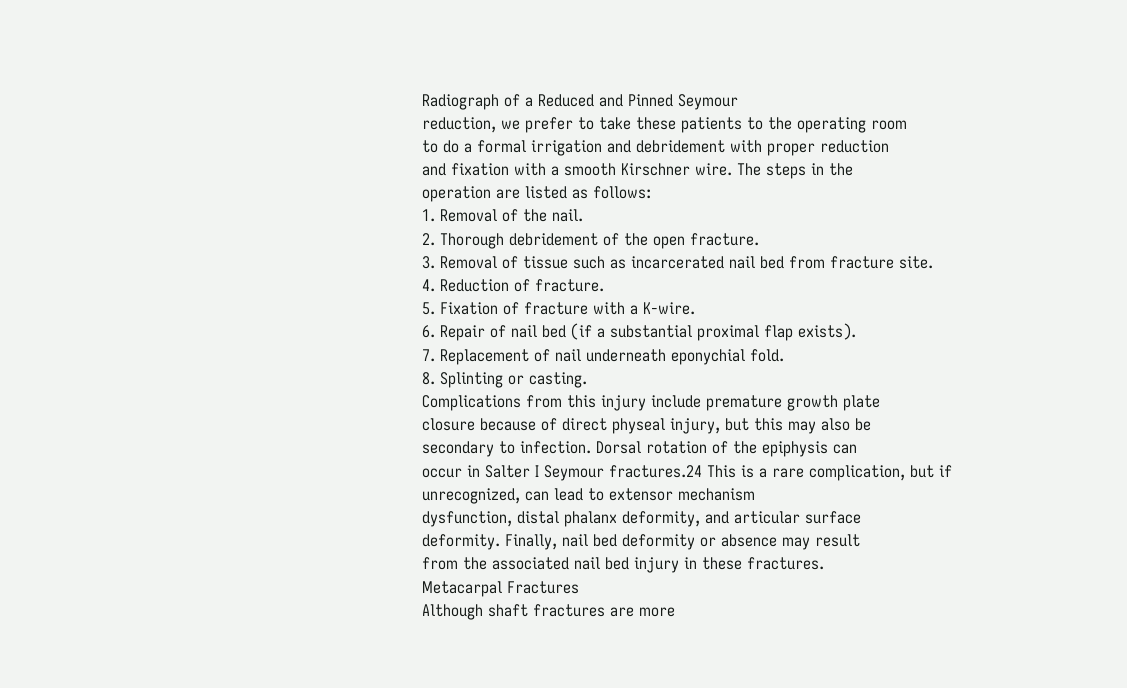Radiograph of a Reduced and Pinned Seymour
reduction, we prefer to take these patients to the operating room
to do a formal irrigation and debridement with proper reduction
and fixation with a smooth Kirschner wire. The steps in the
operation are listed as follows:
1. Removal of the nail.
2. Thorough debridement of the open fracture.
3. Removal of tissue such as incarcerated nail bed from fracture site.
4. Reduction of fracture.
5. Fixation of fracture with a K-wire.
6. Repair of nail bed (if a substantial proximal flap exists).
7. Replacement of nail underneath eponychial fold.
8. Splinting or casting.
Complications from this injury include premature growth plate
closure because of direct physeal injury, but this may also be
secondary to infection. Dorsal rotation of the epiphysis can
occur in Salter I Seymour fractures.24 This is a rare complication, but if unrecognized, can lead to extensor mechanism
dysfunction, distal phalanx deformity, and articular surface
deformity. Finally, nail bed deformity or absence may result
from the associated nail bed injury in these fractures.
Metacarpal Fractures
Although shaft fractures are more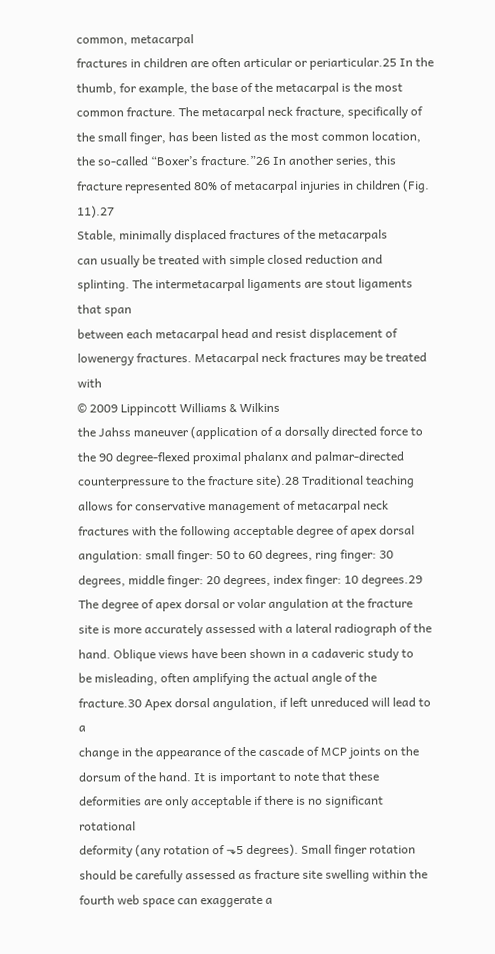common, metacarpal
fractures in children are often articular or periarticular.25 In the
thumb, for example, the base of the metacarpal is the most
common fracture. The metacarpal neck fracture, specifically of
the small finger, has been listed as the most common location,
the so-called “Boxer’s fracture.”26 In another series, this fracture represented 80% of metacarpal injuries in children (Fig. 11).27
Stable, minimally displaced fractures of the metacarpals
can usually be treated with simple closed reduction and splinting. The intermetacarpal ligaments are stout ligaments that span
between each metacarpal head and resist displacement of lowenergy fractures. Metacarpal neck fractures may be treated with
© 2009 Lippincott Williams & Wilkins
the Jahss maneuver (application of a dorsally directed force to
the 90 degree-flexed proximal phalanx and palmar-directed
counterpressure to the fracture site).28 Traditional teaching
allows for conservative management of metacarpal neck fractures with the following acceptable degree of apex dorsal
angulation: small finger: 50 to 60 degrees, ring finger: 30
degrees, middle finger: 20 degrees, index finger: 10 degrees.29
The degree of apex dorsal or volar angulation at the fracture
site is more accurately assessed with a lateral radiograph of the
hand. Oblique views have been shown in a cadaveric study to
be misleading, often amplifying the actual angle of the fracture.30 Apex dorsal angulation, if left unreduced will lead to a
change in the appearance of the cascade of MCP joints on the
dorsum of the hand. It is important to note that these deformities are only acceptable if there is no significant rotational
deformity (any rotation of ⬎5 degrees). Small finger rotation
should be carefully assessed as fracture site swelling within the
fourth web space can exaggerate a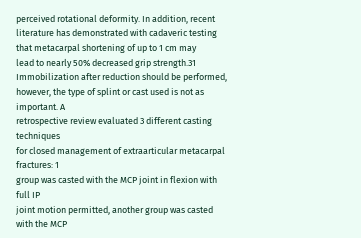perceived rotational deformity. In addition, recent literature has demonstrated with cadaveric testing that metacarpal shortening of up to 1 cm may
lead to nearly 50% decreased grip strength.31
Immobilization after reduction should be performed, however, the type of splint or cast used is not as important. A
retrospective review evaluated 3 different casting techniques
for closed management of extraarticular metacarpal fractures: 1
group was casted with the MCP joint in flexion with full IP
joint motion permitted, another group was casted with the MCP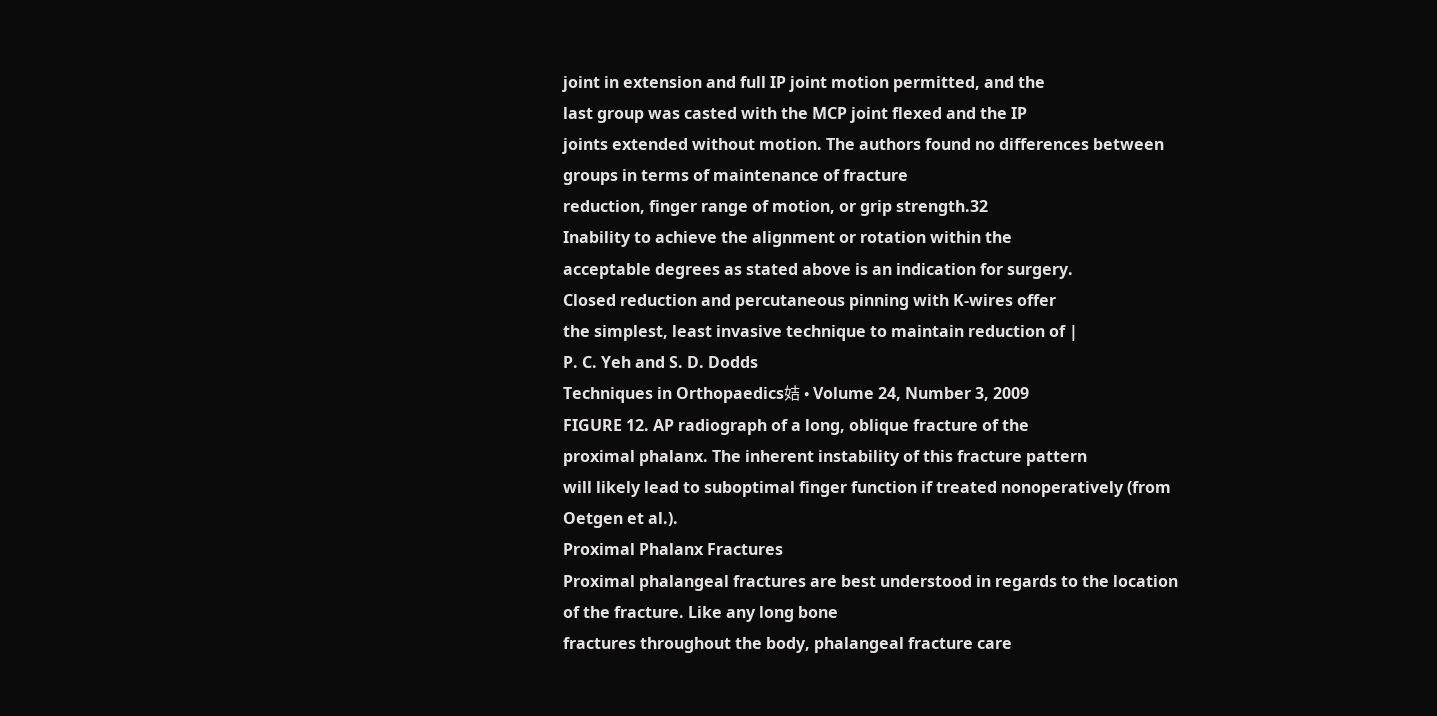joint in extension and full IP joint motion permitted, and the
last group was casted with the MCP joint flexed and the IP
joints extended without motion. The authors found no differences between groups in terms of maintenance of fracture
reduction, finger range of motion, or grip strength.32
Inability to achieve the alignment or rotation within the
acceptable degrees as stated above is an indication for surgery.
Closed reduction and percutaneous pinning with K-wires offer
the simplest, least invasive technique to maintain reduction of |
P. C. Yeh and S. D. Dodds
Techniques in Orthopaedics姞 • Volume 24, Number 3, 2009
FIGURE 12. AP radiograph of a long, oblique fracture of the
proximal phalanx. The inherent instability of this fracture pattern
will likely lead to suboptimal finger function if treated nonoperatively (from Oetgen et al.).
Proximal Phalanx Fractures
Proximal phalangeal fractures are best understood in regards to the location of the fracture. Like any long bone
fractures throughout the body, phalangeal fracture care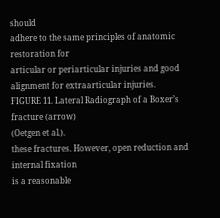should
adhere to the same principles of anatomic restoration for
articular or periarticular injuries and good alignment for extraarticular injuries.
FIGURE 11. Lateral Radiograph of a Boxer’s fracture (arrow)
(Oetgen et al.).
these fractures. However, open reduction and internal fixation
is a reasonable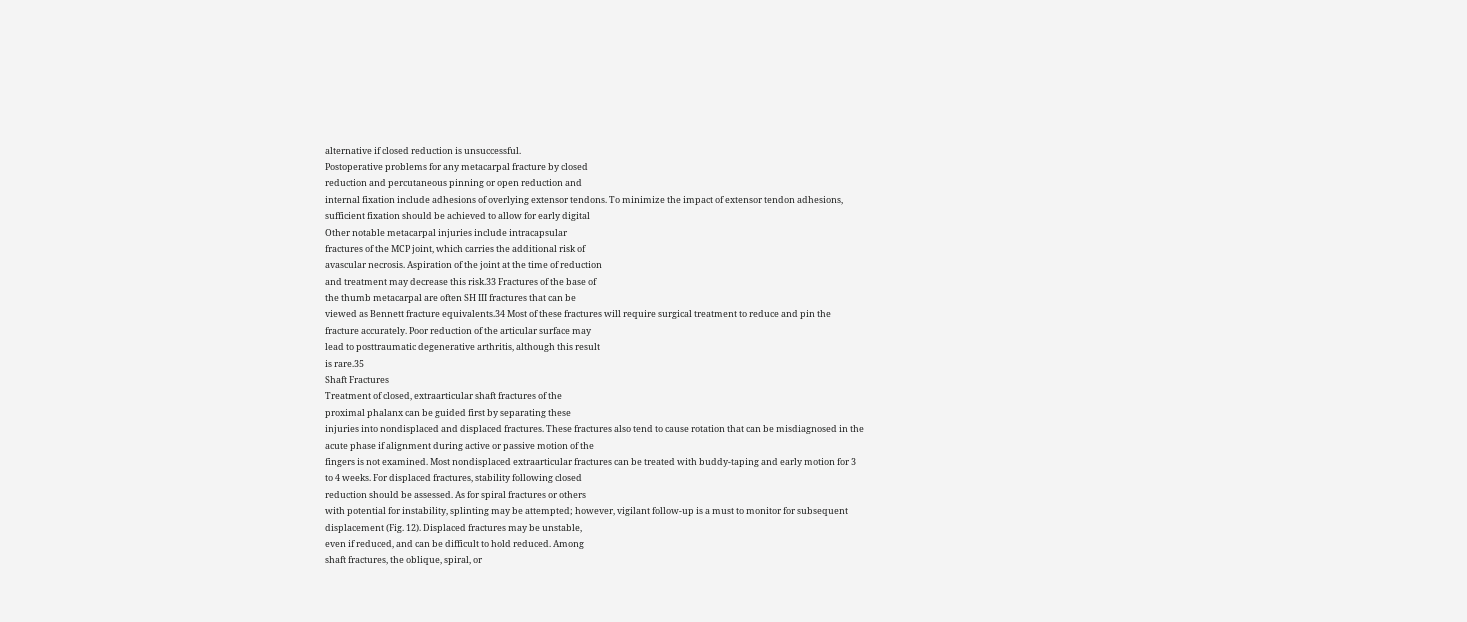alternative if closed reduction is unsuccessful.
Postoperative problems for any metacarpal fracture by closed
reduction and percutaneous pinning or open reduction and
internal fixation include adhesions of overlying extensor tendons. To minimize the impact of extensor tendon adhesions,
sufficient fixation should be achieved to allow for early digital
Other notable metacarpal injuries include intracapsular
fractures of the MCP joint, which carries the additional risk of
avascular necrosis. Aspiration of the joint at the time of reduction
and treatment may decrease this risk.33 Fractures of the base of
the thumb metacarpal are often SH III fractures that can be
viewed as Bennett fracture equivalents.34 Most of these fractures will require surgical treatment to reduce and pin the
fracture accurately. Poor reduction of the articular surface may
lead to posttraumatic degenerative arthritis, although this result
is rare.35
Shaft Fractures
Treatment of closed, extraarticular shaft fractures of the
proximal phalanx can be guided first by separating these
injuries into nondisplaced and displaced fractures. These fractures also tend to cause rotation that can be misdiagnosed in the
acute phase if alignment during active or passive motion of the
fingers is not examined. Most nondisplaced extraarticular fractures can be treated with buddy-taping and early motion for 3
to 4 weeks. For displaced fractures, stability following closed
reduction should be assessed. As for spiral fractures or others
with potential for instability, splinting may be attempted; however, vigilant follow-up is a must to monitor for subsequent
displacement (Fig. 12). Displaced fractures may be unstable,
even if reduced, and can be difficult to hold reduced. Among
shaft fractures, the oblique, spiral, or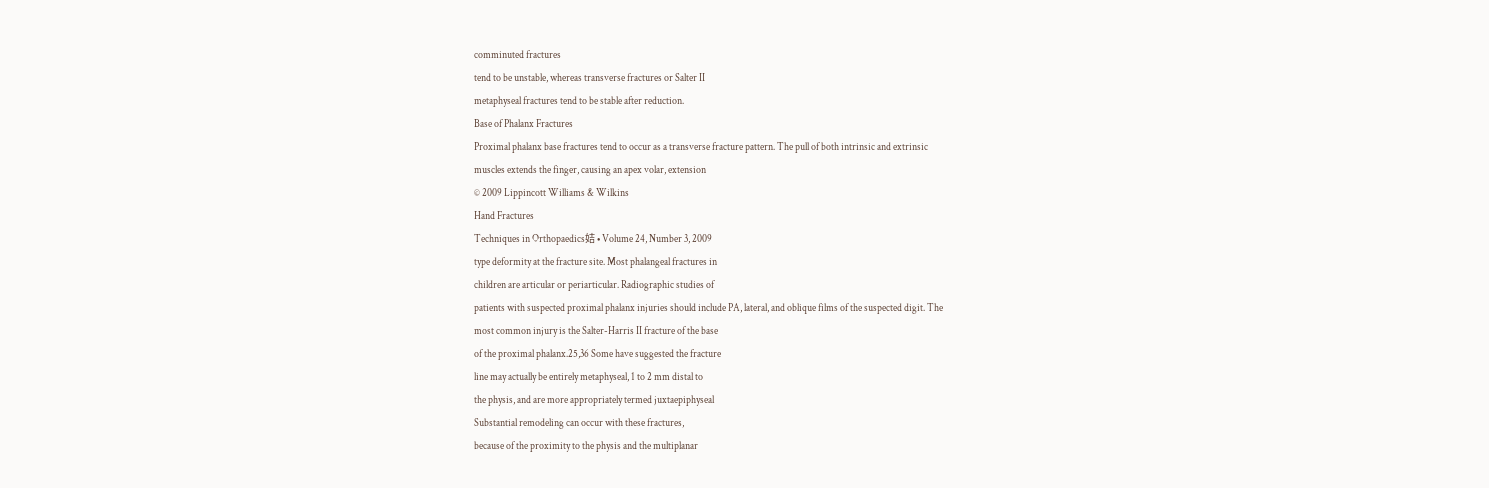comminuted fractures
tend to be unstable, whereas transverse fractures or Salter II
metaphyseal fractures tend to be stable after reduction.
Base of Phalanx Fractures
Proximal phalanx base fractures tend to occur as a transverse fracture pattern. The pull of both intrinsic and extrinsic
muscles extends the finger, causing an apex volar, extension
© 2009 Lippincott Williams & Wilkins
Hand Fractures
Techniques in Orthopaedics姞 • Volume 24, Number 3, 2009
type deformity at the fracture site. Most phalangeal fractures in
children are articular or periarticular. Radiographic studies of
patients with suspected proximal phalanx injuries should include PA, lateral, and oblique films of the suspected digit. The
most common injury is the Salter-Harris II fracture of the base
of the proximal phalanx.25,36 Some have suggested the fracture
line may actually be entirely metaphyseal, 1 to 2 mm distal to
the physis, and are more appropriately termed juxtaepiphyseal
Substantial remodeling can occur with these fractures,
because of the proximity to the physis and the multiplanar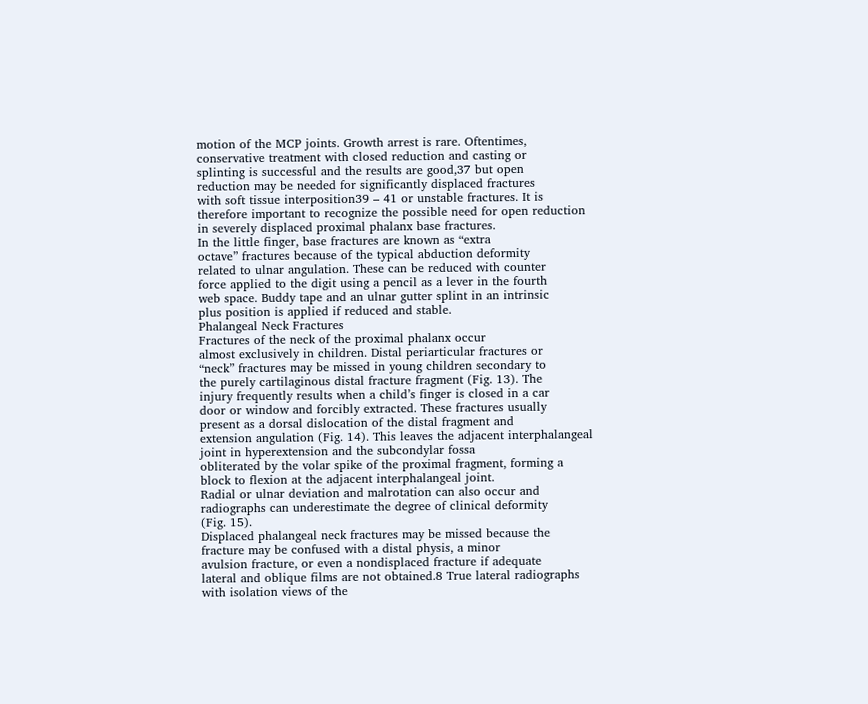motion of the MCP joints. Growth arrest is rare. Oftentimes,
conservative treatment with closed reduction and casting or
splinting is successful and the results are good,37 but open
reduction may be needed for significantly displaced fractures
with soft tissue interposition39 – 41 or unstable fractures. It is
therefore important to recognize the possible need for open reduction in severely displaced proximal phalanx base fractures.
In the little finger, base fractures are known as “extra
octave” fractures because of the typical abduction deformity
related to ulnar angulation. These can be reduced with counter
force applied to the digit using a pencil as a lever in the fourth
web space. Buddy tape and an ulnar gutter splint in an intrinsic
plus position is applied if reduced and stable.
Phalangeal Neck Fractures
Fractures of the neck of the proximal phalanx occur
almost exclusively in children. Distal periarticular fractures or
“neck” fractures may be missed in young children secondary to
the purely cartilaginous distal fracture fragment (Fig. 13). The
injury frequently results when a child’s finger is closed in a car
door or window and forcibly extracted. These fractures usually
present as a dorsal dislocation of the distal fragment and
extension angulation (Fig. 14). This leaves the adjacent interphalangeal joint in hyperextension and the subcondylar fossa
obliterated by the volar spike of the proximal fragment, forming a block to flexion at the adjacent interphalangeal joint.
Radial or ulnar deviation and malrotation can also occur and
radiographs can underestimate the degree of clinical deformity
(Fig. 15).
Displaced phalangeal neck fractures may be missed because the fracture may be confused with a distal physis, a minor
avulsion fracture, or even a nondisplaced fracture if adequate
lateral and oblique films are not obtained.8 True lateral radiographs with isolation views of the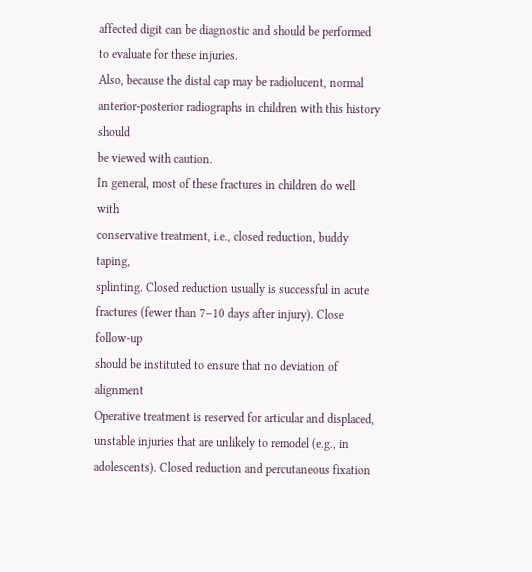affected digit can be diagnostic and should be performed to evaluate for these injuries.
Also, because the distal cap may be radiolucent, normal anterior-posterior radiographs in children with this history should
be viewed with caution.
In general, most of these fractures in children do well with
conservative treatment, i.e., closed reduction, buddy taping,
splinting. Closed reduction usually is successful in acute fractures (fewer than 7–10 days after injury). Close follow-up
should be instituted to ensure that no deviation of alignment
Operative treatment is reserved for articular and displaced,
unstable injuries that are unlikely to remodel (e.g., in adolescents). Closed reduction and percutaneous fixation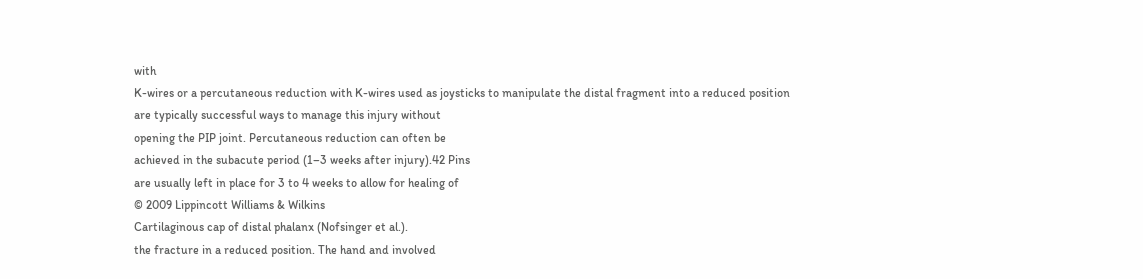with
K-wires or a percutaneous reduction with K-wires used as joysticks to manipulate the distal fragment into a reduced position
are typically successful ways to manage this injury without
opening the PIP joint. Percutaneous reduction can often be
achieved in the subacute period (1–3 weeks after injury).42 Pins
are usually left in place for 3 to 4 weeks to allow for healing of
© 2009 Lippincott Williams & Wilkins
Cartilaginous cap of distal phalanx (Nofsinger et al.).
the fracture in a reduced position. The hand and involved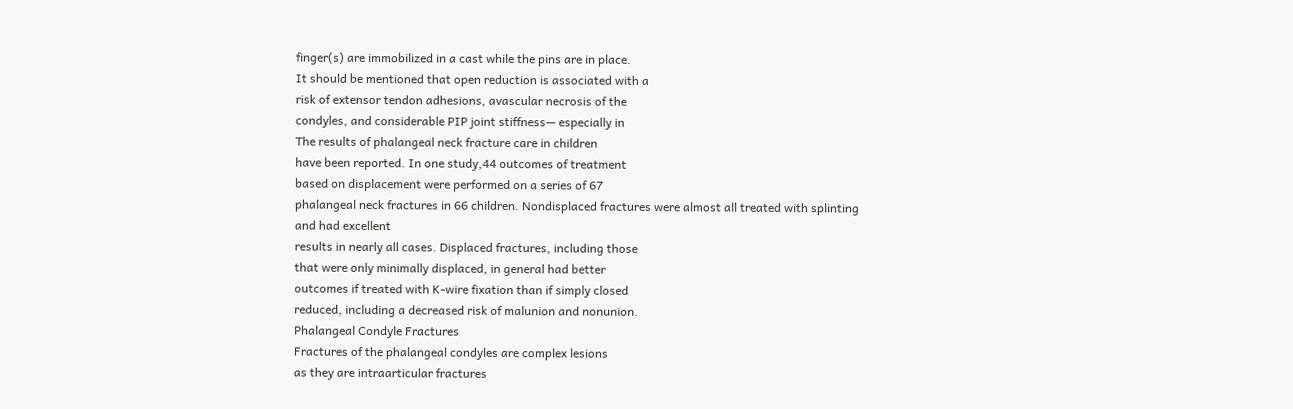finger(s) are immobilized in a cast while the pins are in place.
It should be mentioned that open reduction is associated with a
risk of extensor tendon adhesions, avascular necrosis of the
condyles, and considerable PIP joint stiffness— especially in
The results of phalangeal neck fracture care in children
have been reported. In one study,44 outcomes of treatment
based on displacement were performed on a series of 67
phalangeal neck fractures in 66 children. Nondisplaced fractures were almost all treated with splinting and had excellent
results in nearly all cases. Displaced fractures, including those
that were only minimally displaced, in general had better
outcomes if treated with K-wire fixation than if simply closed
reduced, including a decreased risk of malunion and nonunion.
Phalangeal Condyle Fractures
Fractures of the phalangeal condyles are complex lesions
as they are intraarticular fractures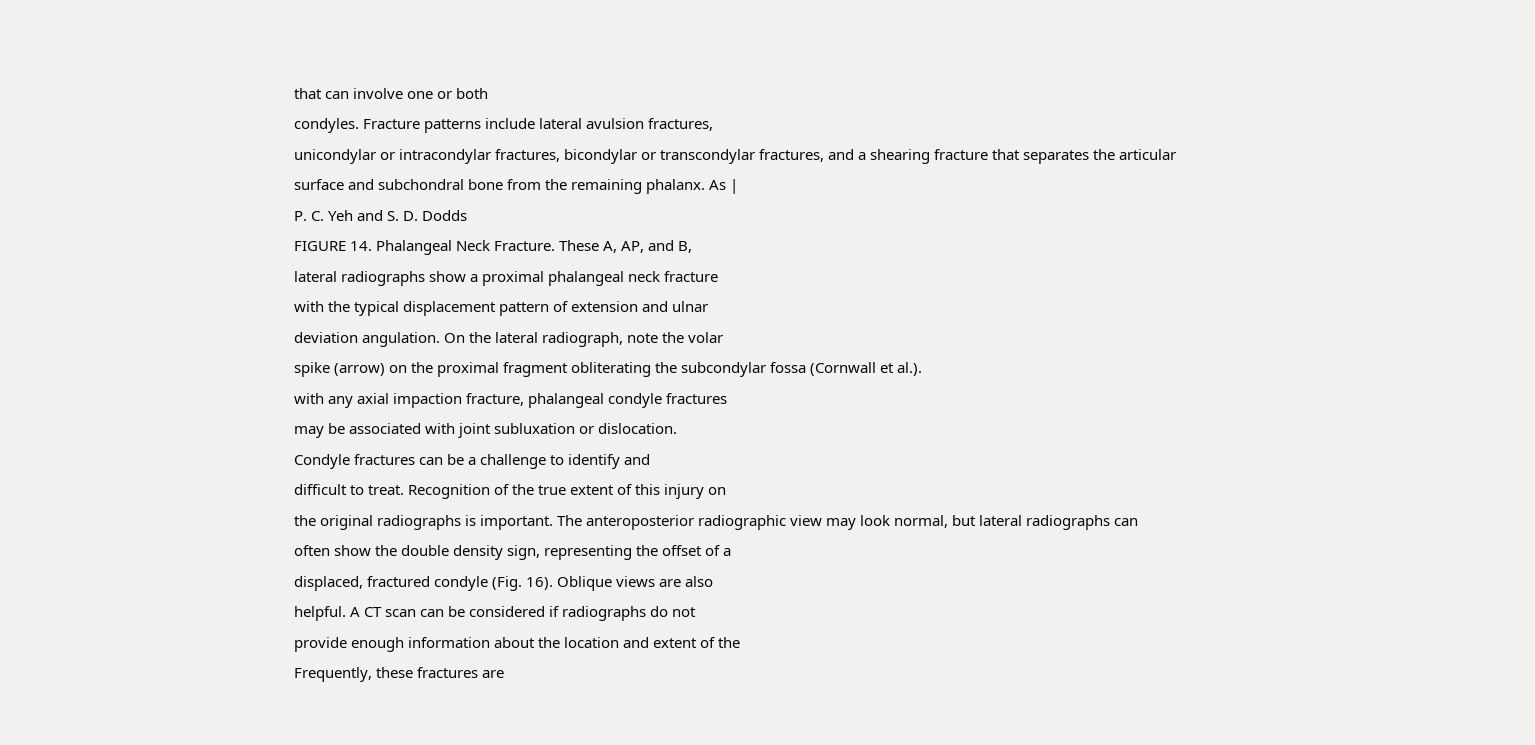that can involve one or both
condyles. Fracture patterns include lateral avulsion fractures,
unicondylar or intracondylar fractures, bicondylar or transcondylar fractures, and a shearing fracture that separates the articular
surface and subchondral bone from the remaining phalanx. As |
P. C. Yeh and S. D. Dodds
FIGURE 14. Phalangeal Neck Fracture. These A, AP, and B,
lateral radiographs show a proximal phalangeal neck fracture
with the typical displacement pattern of extension and ulnar
deviation angulation. On the lateral radiograph, note the volar
spike (arrow) on the proximal fragment obliterating the subcondylar fossa (Cornwall et al.).
with any axial impaction fracture, phalangeal condyle fractures
may be associated with joint subluxation or dislocation.
Condyle fractures can be a challenge to identify and
difficult to treat. Recognition of the true extent of this injury on
the original radiographs is important. The anteroposterior radiographic view may look normal, but lateral radiographs can
often show the double density sign, representing the offset of a
displaced, fractured condyle (Fig. 16). Oblique views are also
helpful. A CT scan can be considered if radiographs do not
provide enough information about the location and extent of the
Frequently, these fractures are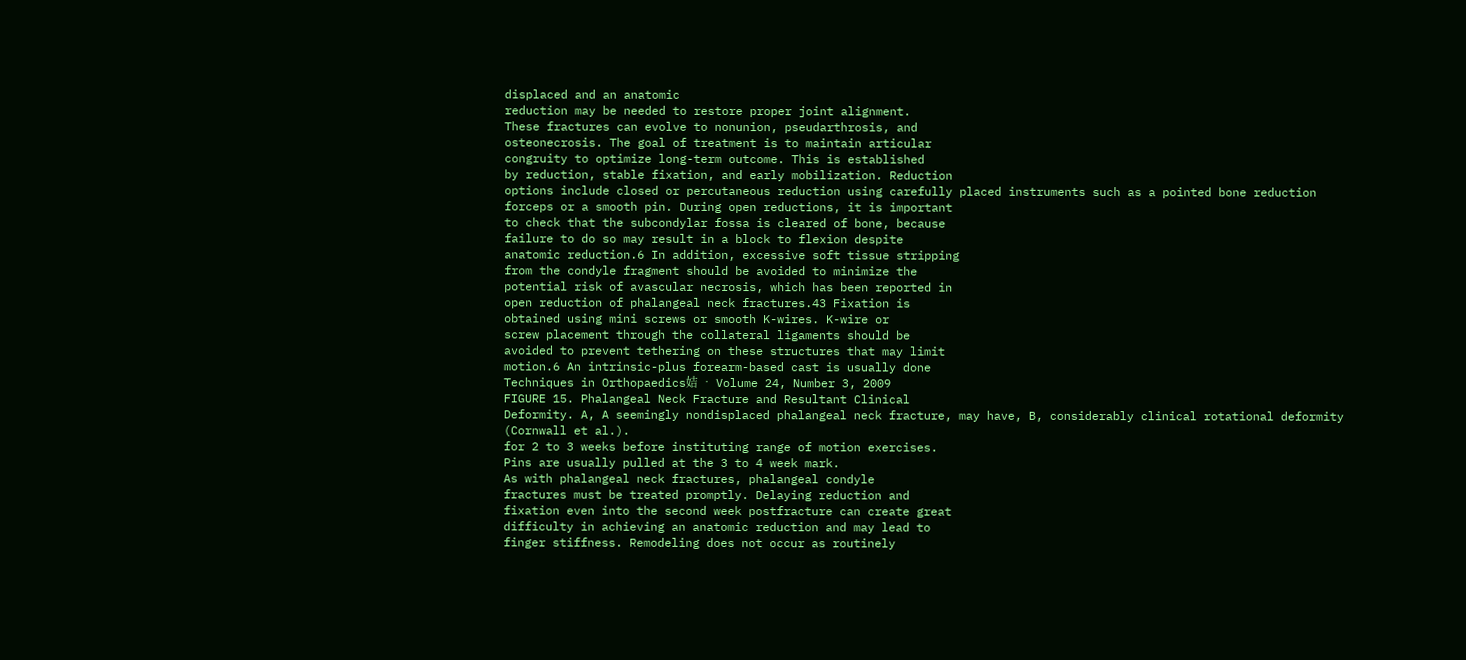displaced and an anatomic
reduction may be needed to restore proper joint alignment.
These fractures can evolve to nonunion, pseudarthrosis, and
osteonecrosis. The goal of treatment is to maintain articular
congruity to optimize long-term outcome. This is established
by reduction, stable fixation, and early mobilization. Reduction
options include closed or percutaneous reduction using carefully placed instruments such as a pointed bone reduction
forceps or a smooth pin. During open reductions, it is important
to check that the subcondylar fossa is cleared of bone, because
failure to do so may result in a block to flexion despite
anatomic reduction.6 In addition, excessive soft tissue stripping
from the condyle fragment should be avoided to minimize the
potential risk of avascular necrosis, which has been reported in
open reduction of phalangeal neck fractures.43 Fixation is
obtained using mini screws or smooth K-wires. K-wire or
screw placement through the collateral ligaments should be
avoided to prevent tethering on these structures that may limit
motion.6 An intrinsic-plus forearm-based cast is usually done
Techniques in Orthopaedics姞 • Volume 24, Number 3, 2009
FIGURE 15. Phalangeal Neck Fracture and Resultant Clinical
Deformity. A, A seemingly nondisplaced phalangeal neck fracture, may have, B, considerably clinical rotational deformity
(Cornwall et al.).
for 2 to 3 weeks before instituting range of motion exercises.
Pins are usually pulled at the 3 to 4 week mark.
As with phalangeal neck fractures, phalangeal condyle
fractures must be treated promptly. Delaying reduction and
fixation even into the second week postfracture can create great
difficulty in achieving an anatomic reduction and may lead to
finger stiffness. Remodeling does not occur as routinely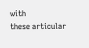with
these articular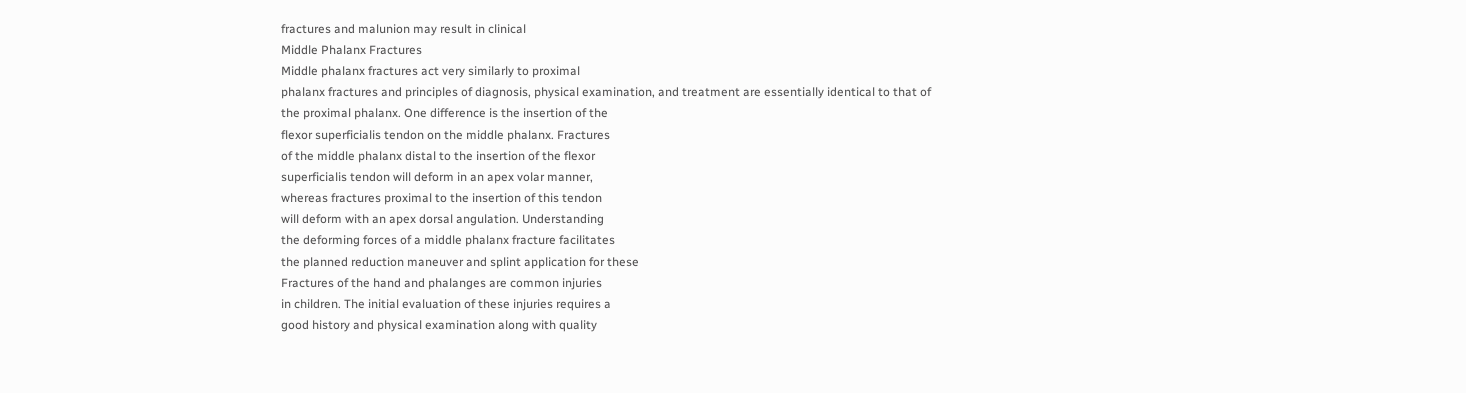fractures and malunion may result in clinical
Middle Phalanx Fractures
Middle phalanx fractures act very similarly to proximal
phalanx fractures and principles of diagnosis, physical examination, and treatment are essentially identical to that of
the proximal phalanx. One difference is the insertion of the
flexor superficialis tendon on the middle phalanx. Fractures
of the middle phalanx distal to the insertion of the flexor
superficialis tendon will deform in an apex volar manner,
whereas fractures proximal to the insertion of this tendon
will deform with an apex dorsal angulation. Understanding
the deforming forces of a middle phalanx fracture facilitates
the planned reduction maneuver and splint application for these
Fractures of the hand and phalanges are common injuries
in children. The initial evaluation of these injuries requires a
good history and physical examination along with quality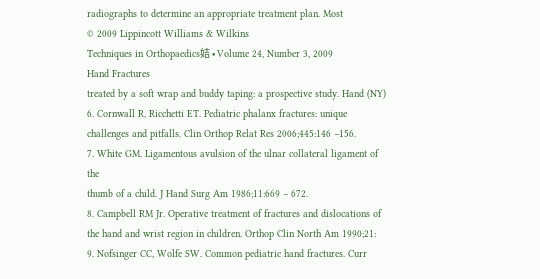radiographs to determine an appropriate treatment plan. Most
© 2009 Lippincott Williams & Wilkins
Techniques in Orthopaedics姞 • Volume 24, Number 3, 2009
Hand Fractures
treated by a soft wrap and buddy taping: a prospective study. Hand (NY)
6. Cornwall R, Ricchetti ET. Pediatric phalanx fractures: unique challenges and pitfalls. Clin Orthop Relat Res 2006;445:146 –156.
7. White GM. Ligamentous avulsion of the ulnar collateral ligament of the
thumb of a child. J Hand Surg Am 1986;11:669 – 672.
8. Campbell RM Jr. Operative treatment of fractures and dislocations of
the hand and wrist region in children. Orthop Clin North Am 1990;21:
9. Nofsinger CC, Wolfe SW. Common pediatric hand fractures. Curr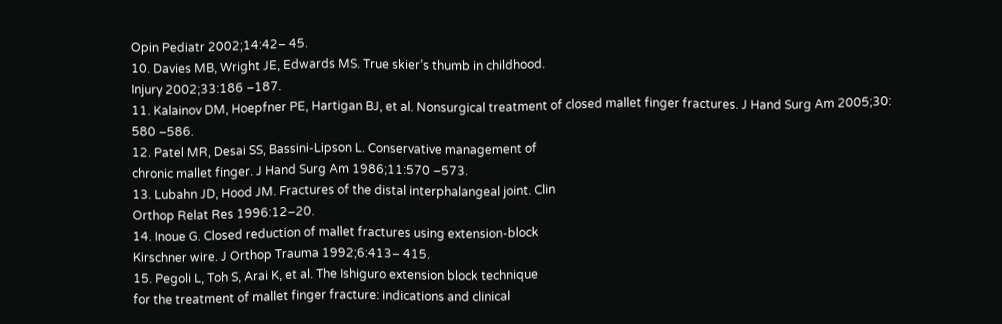Opin Pediatr 2002;14:42– 45.
10. Davies MB, Wright JE, Edwards MS. True skier’s thumb in childhood.
Injury 2002;33:186 –187.
11. Kalainov DM, Hoepfner PE, Hartigan BJ, et al. Nonsurgical treatment of closed mallet finger fractures. J Hand Surg Am 2005;30:
580 –586.
12. Patel MR, Desai SS, Bassini-Lipson L. Conservative management of
chronic mallet finger. J Hand Surg Am 1986;11:570 –573.
13. Lubahn JD, Hood JM. Fractures of the distal interphalangeal joint. Clin
Orthop Relat Res 1996:12–20.
14. Inoue G. Closed reduction of mallet fractures using extension-block
Kirschner wire. J Orthop Trauma 1992;6:413– 415.
15. Pegoli L, Toh S, Arai K, et al. The Ishiguro extension block technique
for the treatment of mallet finger fracture: indications and clinical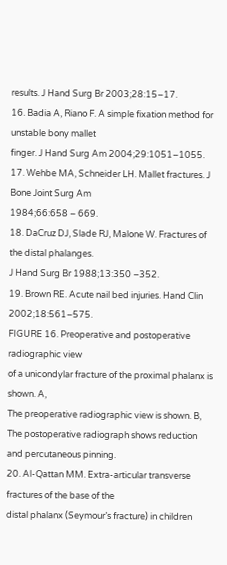results. J Hand Surg Br 2003;28:15–17.
16. Badia A, Riano F. A simple fixation method for unstable bony mallet
finger. J Hand Surg Am 2004;29:1051–1055.
17. Wehbe MA, Schneider LH. Mallet fractures. J Bone Joint Surg Am
1984;66:658 – 669.
18. DaCruz DJ, Slade RJ, Malone W. Fractures of the distal phalanges.
J Hand Surg Br 1988;13:350 –352.
19. Brown RE. Acute nail bed injuries. Hand Clin 2002;18:561–575.
FIGURE 16. Preoperative and postoperative radiographic view
of a unicondylar fracture of the proximal phalanx is shown. A,
The preoperative radiographic view is shown. B, The postoperative radiograph shows reduction and percutaneous pinning.
20. Al-Qattan MM. Extra-articular transverse fractures of the base of the
distal phalanx (Seymour’s fracture) in children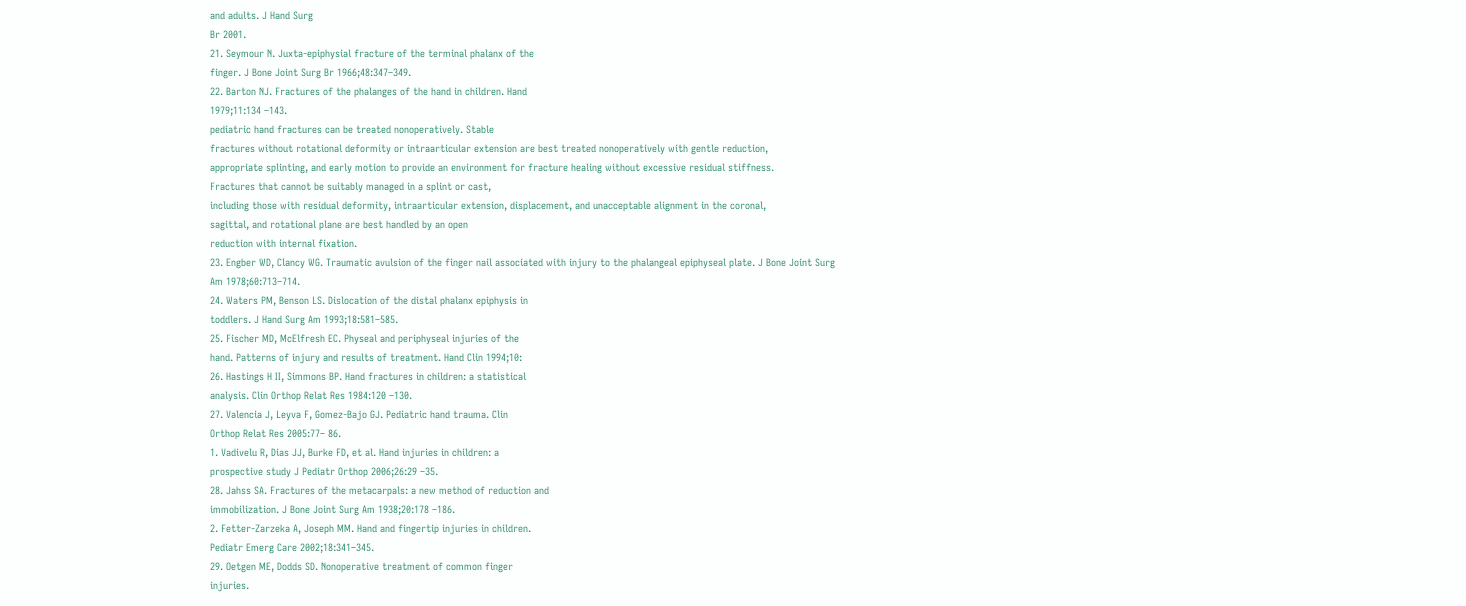and adults. J Hand Surg
Br 2001.
21. Seymour N. Juxta-epiphysial fracture of the terminal phalanx of the
finger. J Bone Joint Surg Br 1966;48:347–349.
22. Barton NJ. Fractures of the phalanges of the hand in children. Hand
1979;11:134 –143.
pediatric hand fractures can be treated nonoperatively. Stable
fractures without rotational deformity or intraarticular extension are best treated nonoperatively with gentle reduction,
appropriate splinting, and early motion to provide an environment for fracture healing without excessive residual stiffness.
Fractures that cannot be suitably managed in a splint or cast,
including those with residual deformity, intraarticular extension, displacement, and unacceptable alignment in the coronal,
sagittal, and rotational plane are best handled by an open
reduction with internal fixation.
23. Engber WD, Clancy WG. Traumatic avulsion of the finger nail associated with injury to the phalangeal epiphyseal plate. J Bone Joint Surg
Am 1978;60:713–714.
24. Waters PM, Benson LS. Dislocation of the distal phalanx epiphysis in
toddlers. J Hand Surg Am 1993;18:581–585.
25. Fischer MD, McElfresh EC. Physeal and periphyseal injuries of the
hand. Patterns of injury and results of treatment. Hand Clin 1994;10:
26. Hastings H II, Simmons BP. Hand fractures in children: a statistical
analysis. Clin Orthop Relat Res 1984:120 –130.
27. Valencia J, Leyva F, Gomez-Bajo GJ. Pediatric hand trauma. Clin
Orthop Relat Res 2005:77– 86.
1. Vadivelu R, Dias JJ, Burke FD, et al. Hand injuries in children: a
prospective study J Pediatr Orthop 2006;26:29 –35.
28. Jahss SA. Fractures of the metacarpals: a new method of reduction and
immobilization. J Bone Joint Surg Am 1938;20:178 –186.
2. Fetter-Zarzeka A, Joseph MM. Hand and fingertip injuries in children.
Pediatr Emerg Care 2002;18:341–345.
29. Oetgen ME, Dodds SD. Nonoperative treatment of common finger
injuries.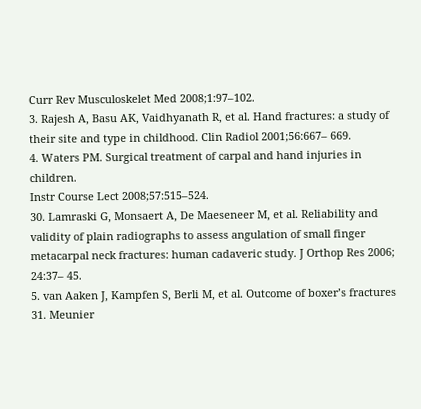Curr Rev Musculoskelet Med 2008;1:97–102.
3. Rajesh A, Basu AK, Vaidhyanath R, et al. Hand fractures: a study of
their site and type in childhood. Clin Radiol 2001;56:667– 669.
4. Waters PM. Surgical treatment of carpal and hand injuries in children.
Instr Course Lect 2008;57:515–524.
30. Lamraski G, Monsaert A, De Maeseneer M, et al. Reliability and
validity of plain radiographs to assess angulation of small finger
metacarpal neck fractures: human cadaveric study. J Orthop Res 2006;
24:37– 45.
5. van Aaken J, Kampfen S, Berli M, et al. Outcome of boxer’s fractures
31. Meunier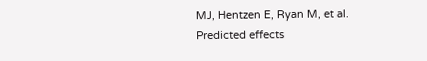MJ, Hentzen E, Ryan M, et al. Predicted effects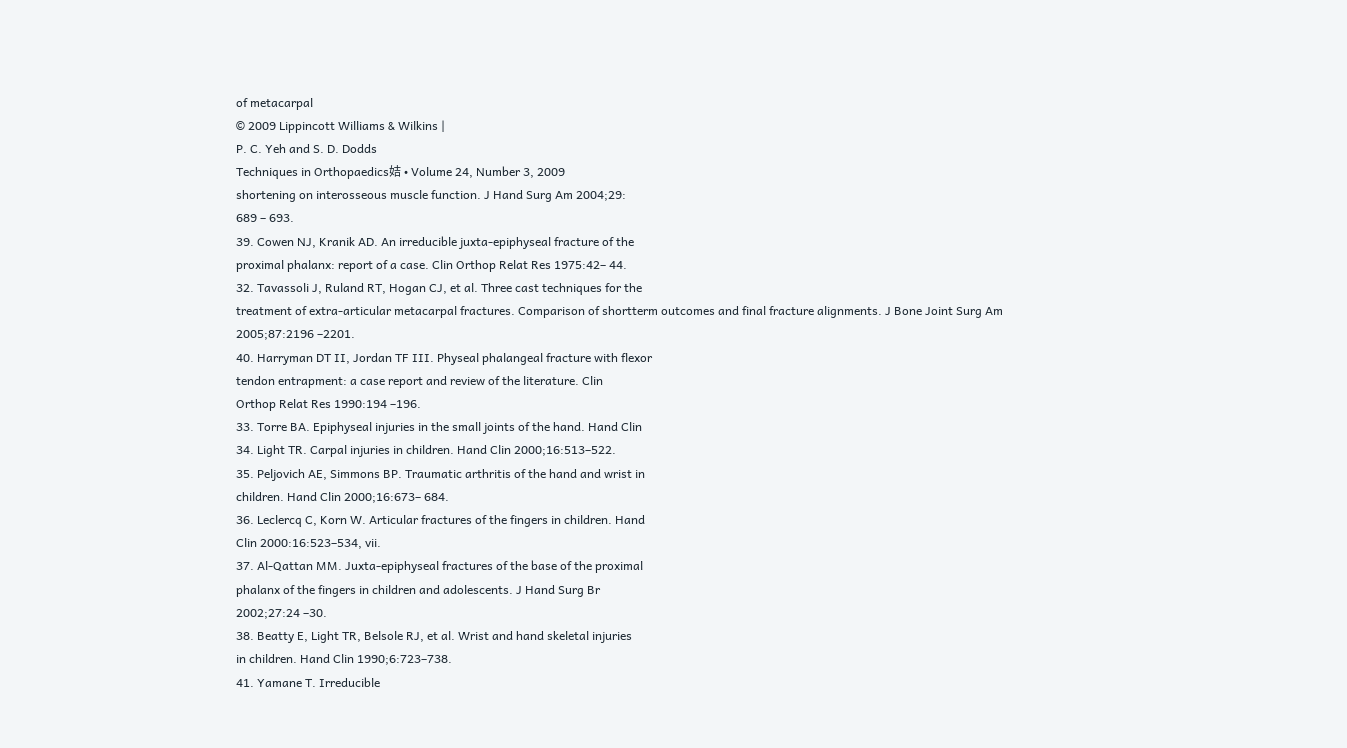of metacarpal
© 2009 Lippincott Williams & Wilkins |
P. C. Yeh and S. D. Dodds
Techniques in Orthopaedics姞 • Volume 24, Number 3, 2009
shortening on interosseous muscle function. J Hand Surg Am 2004;29:
689 – 693.
39. Cowen NJ, Kranik AD. An irreducible juxta-epiphyseal fracture of the
proximal phalanx: report of a case. Clin Orthop Relat Res 1975:42– 44.
32. Tavassoli J, Ruland RT, Hogan CJ, et al. Three cast techniques for the
treatment of extra-articular metacarpal fractures. Comparison of shortterm outcomes and final fracture alignments. J Bone Joint Surg Am
2005;87:2196 –2201.
40. Harryman DT II, Jordan TF III. Physeal phalangeal fracture with flexor
tendon entrapment: a case report and review of the literature. Clin
Orthop Relat Res 1990:194 –196.
33. Torre BA. Epiphyseal injuries in the small joints of the hand. Hand Clin
34. Light TR. Carpal injuries in children. Hand Clin 2000;16:513–522.
35. Peljovich AE, Simmons BP. Traumatic arthritis of the hand and wrist in
children. Hand Clin 2000;16:673– 684.
36. Leclercq C, Korn W. Articular fractures of the fingers in children. Hand
Clin 2000:16:523–534, vii.
37. Al-Qattan MM. Juxta-epiphyseal fractures of the base of the proximal
phalanx of the fingers in children and adolescents. J Hand Surg Br
2002;27:24 –30.
38. Beatty E, Light TR, Belsole RJ, et al. Wrist and hand skeletal injuries
in children. Hand Clin 1990;6:723–738.
41. Yamane T. Irreducible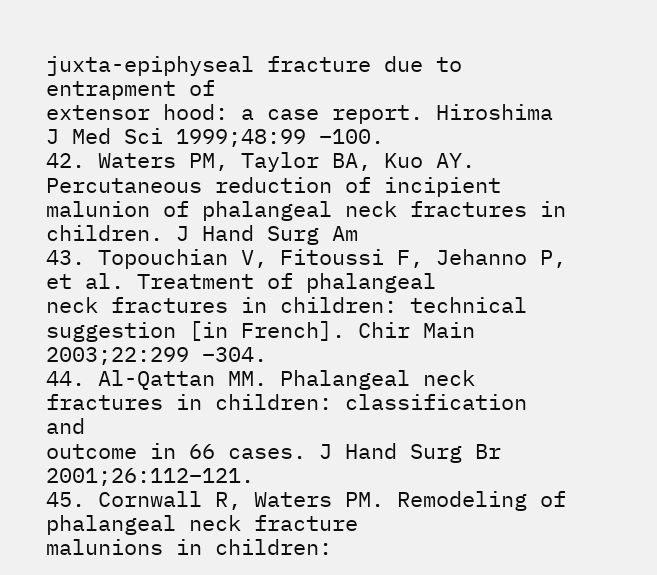juxta-epiphyseal fracture due to entrapment of
extensor hood: a case report. Hiroshima J Med Sci 1999;48:99 –100.
42. Waters PM, Taylor BA, Kuo AY. Percutaneous reduction of incipient
malunion of phalangeal neck fractures in children. J Hand Surg Am
43. Topouchian V, Fitoussi F, Jehanno P, et al. Treatment of phalangeal
neck fractures in children: technical suggestion [in French]. Chir Main
2003;22:299 –304.
44. Al-Qattan MM. Phalangeal neck fractures in children: classification and
outcome in 66 cases. J Hand Surg Br 2001;26:112–121.
45. Cornwall R, Waters PM. Remodeling of phalangeal neck fracture
malunions in children: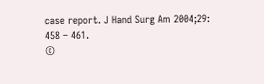case report. J Hand Surg Am 2004;29:
458 – 461.
©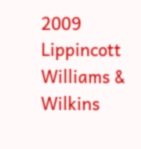2009 Lippincott Williams & Wilkins